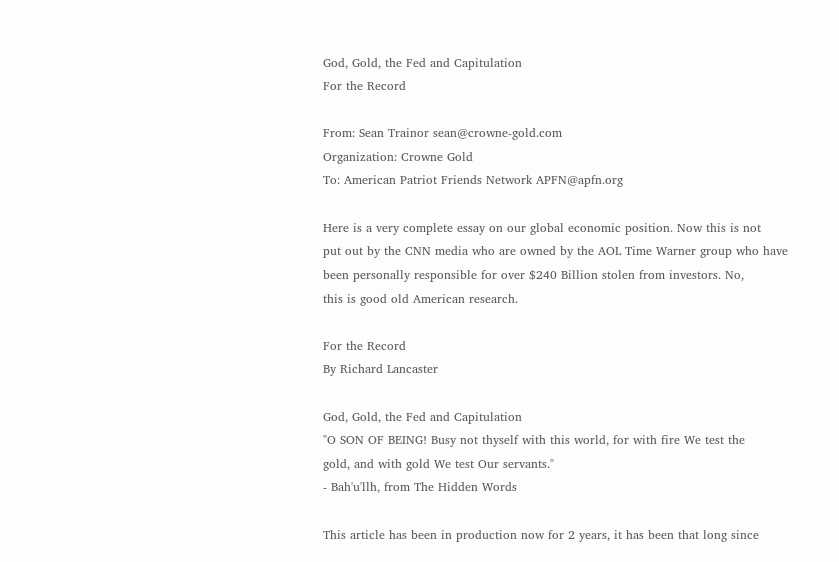God, Gold, the Fed and Capitulation
For the Record

From: Sean Trainor sean@crowne-gold.com
Organization: Crowne Gold
To: American Patriot Friends Network APFN@apfn.org

Here is a very complete essay on our global economic position. Now this is not
put out by the CNN media who are owned by the AOL Time Warner group who have
been personally responsible for over $240 Billion stolen from investors. No,
this is good old American research.

For the Record
By Richard Lancaster

God, Gold, the Fed and Capitulation
"O SON OF BEING! Busy not thyself with this world, for with fire We test the
gold, and with gold We test Our servants."
- Bah'u'llh, from The Hidden Words

This article has been in production now for 2 years, it has been that long since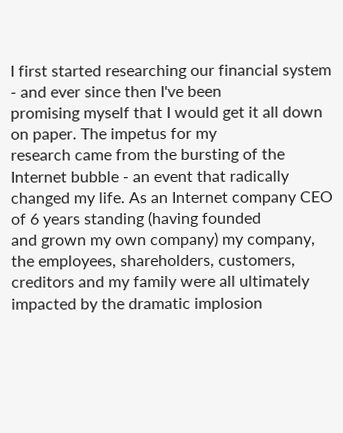I first started researching our financial system - and ever since then I've been
promising myself that I would get it all down on paper. The impetus for my
research came from the bursting of the Internet bubble - an event that radically
changed my life. As an Internet company CEO of 6 years standing (having founded
and grown my own company) my company, the employees, shareholders, customers,
creditors and my family were all ultimately impacted by the dramatic implosion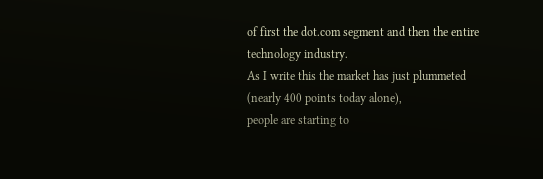of first the dot.com segment and then the entire technology industry.
As I write this the market has just plummeted (nearly 400 points today alone),
people are starting to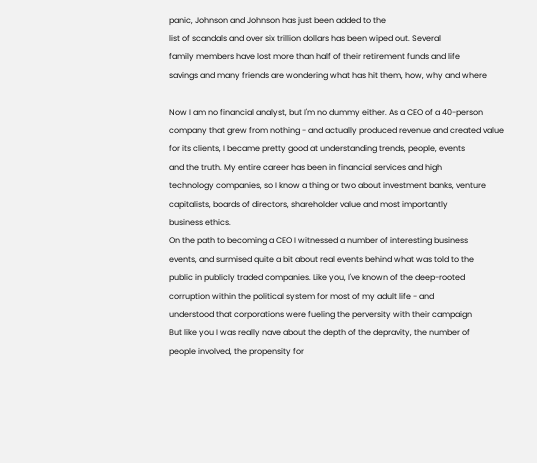panic, Johnson and Johnson has just been added to the
list of scandals and over six trillion dollars has been wiped out. Several
family members have lost more than half of their retirement funds and life
savings and many friends are wondering what has hit them, how, why and where

Now I am no financial analyst, but I'm no dummy either. As a CEO of a 40-person
company that grew from nothing - and actually produced revenue and created value
for its clients, I became pretty good at understanding trends, people, events
and the truth. My entire career has been in financial services and high
technology companies, so I know a thing or two about investment banks, venture
capitalists, boards of directors, shareholder value and most importantly
business ethics.
On the path to becoming a CEO I witnessed a number of interesting business
events, and surmised quite a bit about real events behind what was told to the
public in publicly traded companies. Like you, I've known of the deep-rooted
corruption within the political system for most of my adult life - and
understood that corporations were fueling the perversity with their campaign
But like you I was really nave about the depth of the depravity, the number of
people involved, the propensity for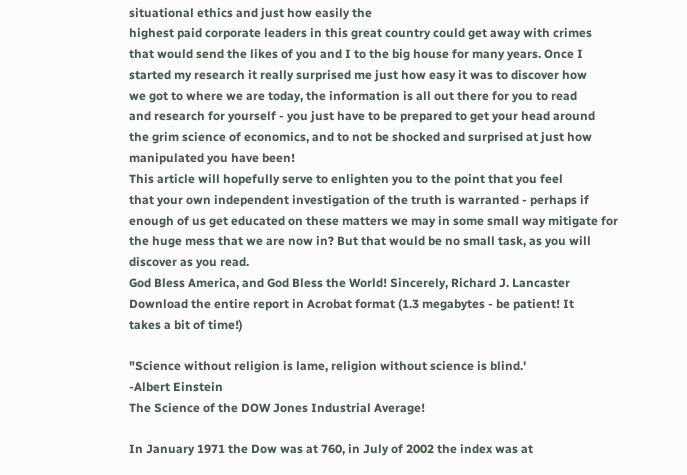situational ethics and just how easily the
highest paid corporate leaders in this great country could get away with crimes
that would send the likes of you and I to the big house for many years. Once I
started my research it really surprised me just how easy it was to discover how
we got to where we are today, the information is all out there for you to read
and research for yourself - you just have to be prepared to get your head around
the grim science of economics, and to not be shocked and surprised at just how
manipulated you have been!
This article will hopefully serve to enlighten you to the point that you feel
that your own independent investigation of the truth is warranted - perhaps if
enough of us get educated on these matters we may in some small way mitigate for
the huge mess that we are now in? But that would be no small task, as you will
discover as you read.
God Bless America, and God Bless the World! Sincerely, Richard J. Lancaster
Download the entire report in Acrobat format (1.3 megabytes - be patient! It
takes a bit of time!)

"Science without religion is lame, religion without science is blind.'
-Albert Einstein
The Science of the DOW Jones Industrial Average!

In January 1971 the Dow was at 760, in July of 2002 the index was at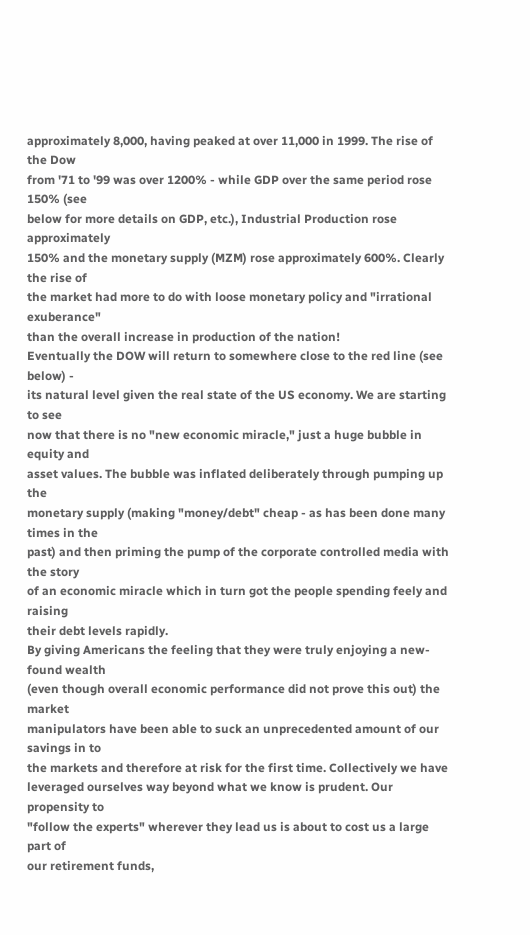approximately 8,000, having peaked at over 11,000 in 1999. The rise of the Dow
from '71 to '99 was over 1200% - while GDP over the same period rose 150% (see
below for more details on GDP, etc.), Industrial Production rose approximately
150% and the monetary supply (MZM) rose approximately 600%. Clearly the rise of
the market had more to do with loose monetary policy and "irrational exuberance"
than the overall increase in production of the nation!
Eventually the DOW will return to somewhere close to the red line (see below) -
its natural level given the real state of the US economy. We are starting to see
now that there is no "new economic miracle," just a huge bubble in equity and
asset values. The bubble was inflated deliberately through pumping up the
monetary supply (making "money/debt" cheap - as has been done many times in the
past) and then priming the pump of the corporate controlled media with the story
of an economic miracle which in turn got the people spending feely and raising
their debt levels rapidly.
By giving Americans the feeling that they were truly enjoying a new-found wealth
(even though overall economic performance did not prove this out) the market
manipulators have been able to suck an unprecedented amount of our savings in to
the markets and therefore at risk for the first time. Collectively we have
leveraged ourselves way beyond what we know is prudent. Our propensity to
"follow the experts" wherever they lead us is about to cost us a large part of
our retirement funds,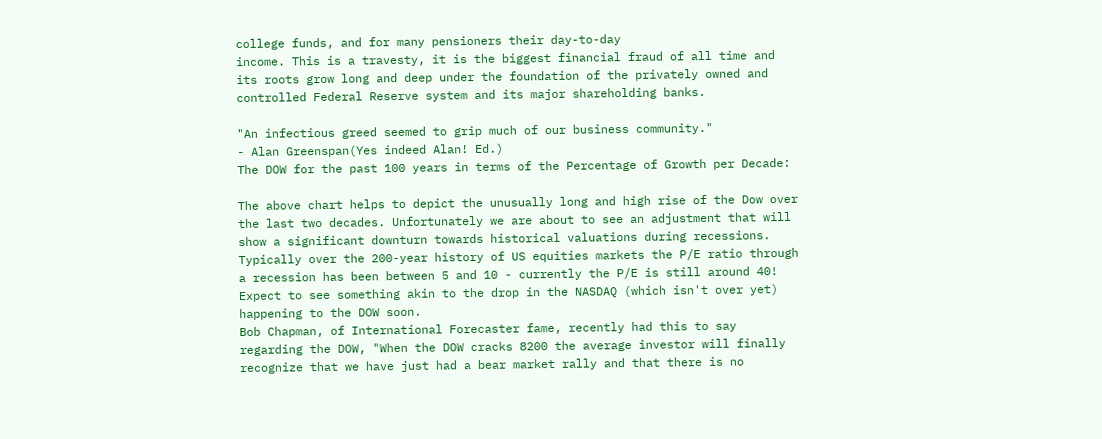college funds, and for many pensioners their day-to-day
income. This is a travesty, it is the biggest financial fraud of all time and
its roots grow long and deep under the foundation of the privately owned and
controlled Federal Reserve system and its major shareholding banks.

"An infectious greed seemed to grip much of our business community."
- Alan Greenspan(Yes indeed Alan! Ed.)
The DOW for the past 100 years in terms of the Percentage of Growth per Decade:

The above chart helps to depict the unusually long and high rise of the Dow over
the last two decades. Unfortunately we are about to see an adjustment that will
show a significant downturn towards historical valuations during recessions.
Typically over the 200-year history of US equities markets the P/E ratio through
a recession has been between 5 and 10 - currently the P/E is still around 40!
Expect to see something akin to the drop in the NASDAQ (which isn't over yet)
happening to the DOW soon.
Bob Chapman, of International Forecaster fame, recently had this to say
regarding the DOW, "When the DOW cracks 8200 the average investor will finally
recognize that we have just had a bear market rally and that there is no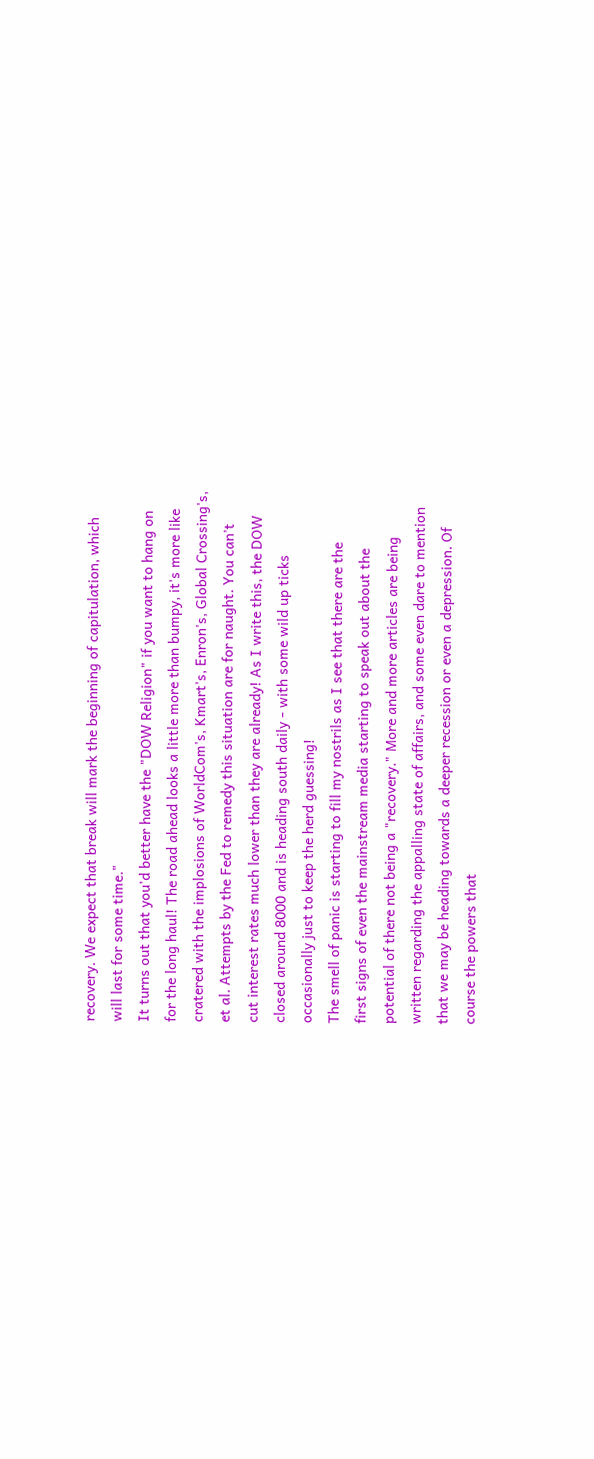recovery. We expect that break will mark the beginning of capitulation, which
will last for some time."
It turns out that you'd better have the "DOW Religion" if you want to hang on
for the long haul! The road ahead looks a little more than bumpy, it's more like
cratered with the implosions of WorldCom's, Kmart's, Enron's, Global Crossing's,
et al. Attempts by the Fed to remedy this situation are for naught. You can't
cut interest rates much lower than they are already! As I write this, the DOW
closed around 8000 and is heading south daily - with some wild up ticks
occasionally just to keep the herd guessing!
The smell of panic is starting to fill my nostrils as I see that there are the
first signs of even the mainstream media starting to speak out about the
potential of there not being a "recovery." More and more articles are being
written regarding the appalling state of affairs, and some even dare to mention
that we may be heading towards a deeper recession or even a depression. Of
course the powers that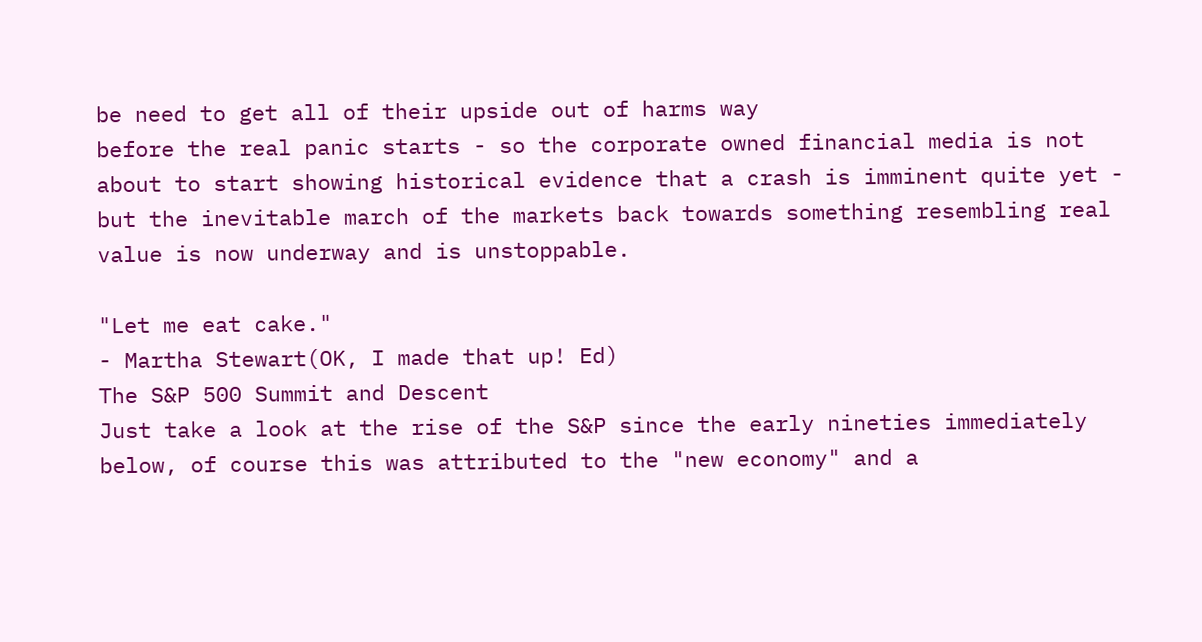be need to get all of their upside out of harms way
before the real panic starts - so the corporate owned financial media is not
about to start showing historical evidence that a crash is imminent quite yet -
but the inevitable march of the markets back towards something resembling real
value is now underway and is unstoppable.

"Let me eat cake."
- Martha Stewart(OK, I made that up! Ed)
The S&P 500 Summit and Descent
Just take a look at the rise of the S&P since the early nineties immediately
below, of course this was attributed to the "new economy" and a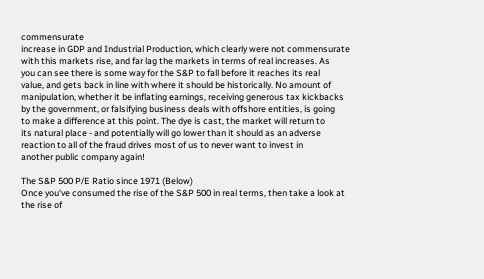commensurate
increase in GDP and Industrial Production, which clearly were not commensurate
with this markets rise, and far lag the markets in terms of real increases. As
you can see there is some way for the S&P to fall before it reaches its real
value, and gets back in line with where it should be historically. No amount of
manipulation, whether it be inflating earnings, receiving generous tax kickbacks
by the government, or falsifying business deals with offshore entities, is going
to make a difference at this point. The dye is cast, the market will return to
its natural place - and potentially will go lower than it should as an adverse
reaction to all of the fraud drives most of us to never want to invest in
another public company again!

The S&P 500 P/E Ratio since 1971 (Below)
Once you've consumed the rise of the S&P 500 in real terms, then take a look at
the rise of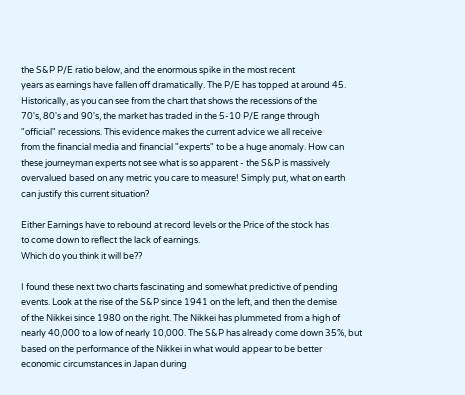the S&P P/E ratio below, and the enormous spike in the most recent
years as earnings have fallen off dramatically. The P/E has topped at around 45.
Historically, as you can see from the chart that shows the recessions of the
70's, 80's and 90's, the market has traded in the 5-10 P/E range through
"official" recessions. This evidence makes the current advice we all receive
from the financial media and financial "experts" to be a huge anomaly. How can
these journeyman experts not see what is so apparent - the S&P is massively
overvalued based on any metric you care to measure! Simply put, what on earth
can justify this current situation?

Either Earnings have to rebound at record levels or the Price of the stock has
to come down to reflect the lack of earnings.
Which do you think it will be??

I found these next two charts fascinating and somewhat predictive of pending
events. Look at the rise of the S&P since 1941 on the left, and then the demise
of the Nikkei since 1980 on the right. The Nikkei has plummeted from a high of
nearly 40,000 to a low of nearly 10,000. The S&P has already come down 35%, but
based on the performance of the Nikkei in what would appear to be better
economic circumstances in Japan during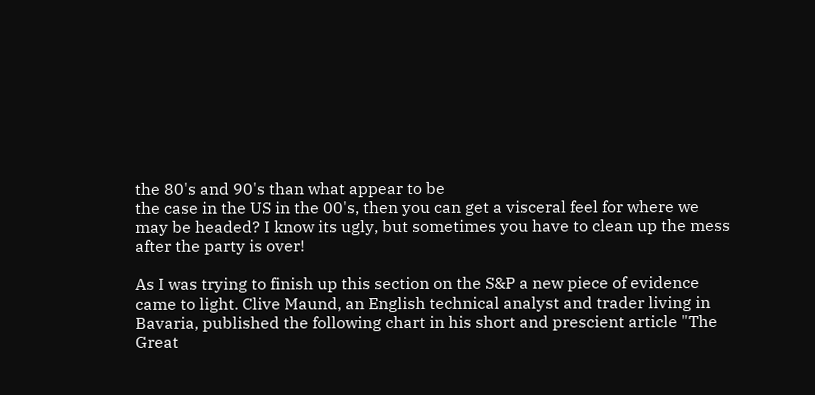the 80's and 90's than what appear to be
the case in the US in the 00's, then you can get a visceral feel for where we
may be headed? I know its ugly, but sometimes you have to clean up the mess
after the party is over!

As I was trying to finish up this section on the S&P a new piece of evidence
came to light. Clive Maund, an English technical analyst and trader living in
Bavaria, published the following chart in his short and prescient article "The
Great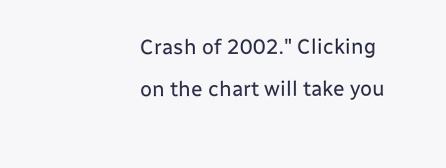Crash of 2002." Clicking on the chart will take you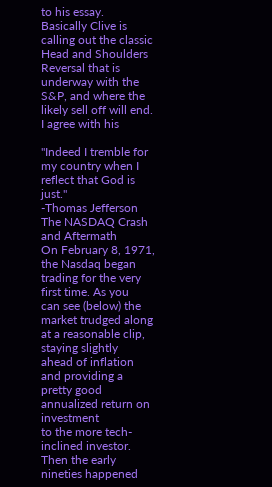to his essay.
Basically Clive is calling out the classic Head and Shoulders Reversal that is
underway with the S&P, and where the likely sell off will end. I agree with his

"Indeed I tremble for my country when I reflect that God is just."
-Thomas Jefferson
The NASDAQ Crash and Aftermath
On February 8, 1971, the Nasdaq began trading for the very first time. As you
can see (below) the market trudged along at a reasonable clip, staying slightly
ahead of inflation and providing a pretty good annualized return on investment
to the more tech-inclined investor. Then the early nineties happened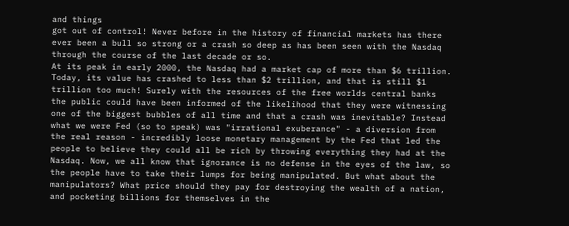and things
got out of control! Never before in the history of financial markets has there
ever been a bull so strong or a crash so deep as has been seen with the Nasdaq
through the course of the last decade or so.
At its peak in early 2000, the Nasdaq had a market cap of more than $6 trillion.
Today, its value has crashed to less than $2 trillion, and that is still $1
trillion too much! Surely with the resources of the free worlds central banks
the public could have been informed of the likelihood that they were witnessing
one of the biggest bubbles of all time and that a crash was inevitable? Instead
what we were Fed (so to speak) was "irrational exuberance" - a diversion from
the real reason - incredibly loose monetary management by the Fed that led the
people to believe they could all be rich by throwing everything they had at the
Nasdaq. Now, we all know that ignorance is no defense in the eyes of the law, so
the people have to take their lumps for being manipulated. But what about the
manipulators? What price should they pay for destroying the wealth of a nation,
and pocketing billions for themselves in the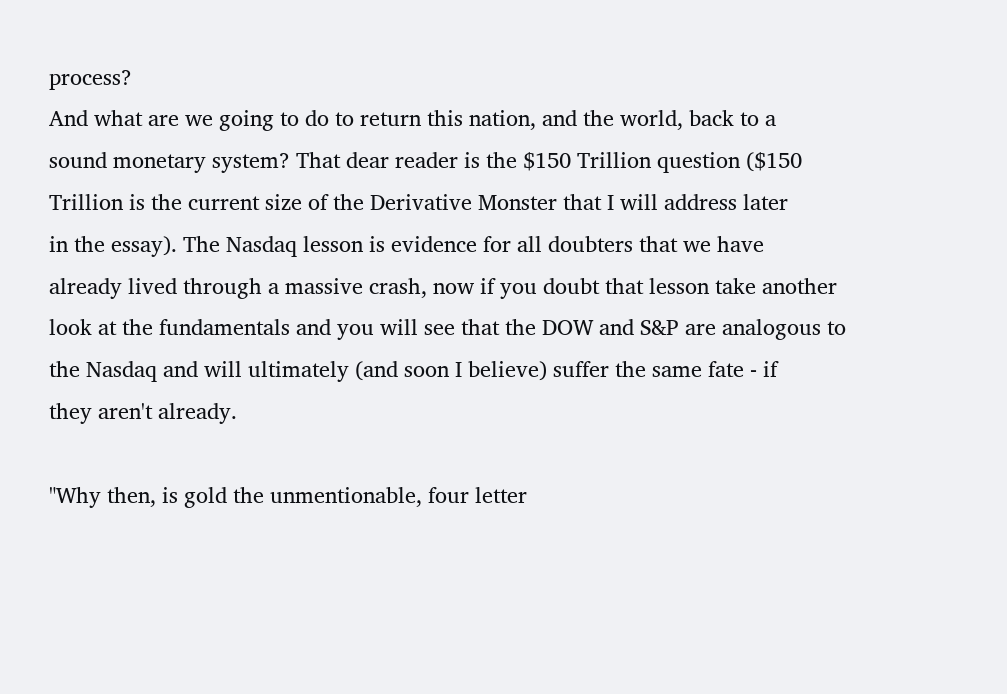process?
And what are we going to do to return this nation, and the world, back to a
sound monetary system? That dear reader is the $150 Trillion question ($150
Trillion is the current size of the Derivative Monster that I will address later
in the essay). The Nasdaq lesson is evidence for all doubters that we have
already lived through a massive crash, now if you doubt that lesson take another
look at the fundamentals and you will see that the DOW and S&P are analogous to
the Nasdaq and will ultimately (and soon I believe) suffer the same fate - if
they aren't already.

"Why then, is gold the unmentionable, four letter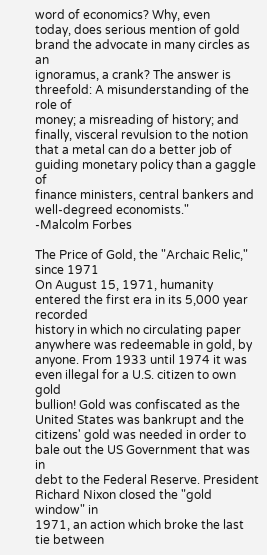word of economics? Why, even
today, does serious mention of gold brand the advocate in many circles as an
ignoramus, a crank? The answer is threefold: A misunderstanding of the role of
money; a misreading of history; and finally, visceral revulsion to the notion
that a metal can do a better job of guiding monetary policy than a gaggle of
finance ministers, central bankers and well-degreed economists."
-Malcolm Forbes

The Price of Gold, the "Archaic Relic," since 1971
On August 15, 1971, humanity entered the first era in its 5,000 year recorded
history in which no circulating paper anywhere was redeemable in gold, by
anyone. From 1933 until 1974 it was even illegal for a U.S. citizen to own gold
bullion! Gold was confiscated as the United States was bankrupt and the
citizens' gold was needed in order to bale out the US Government that was in
debt to the Federal Reserve. President Richard Nixon closed the "gold window" in
1971, an action which broke the last tie between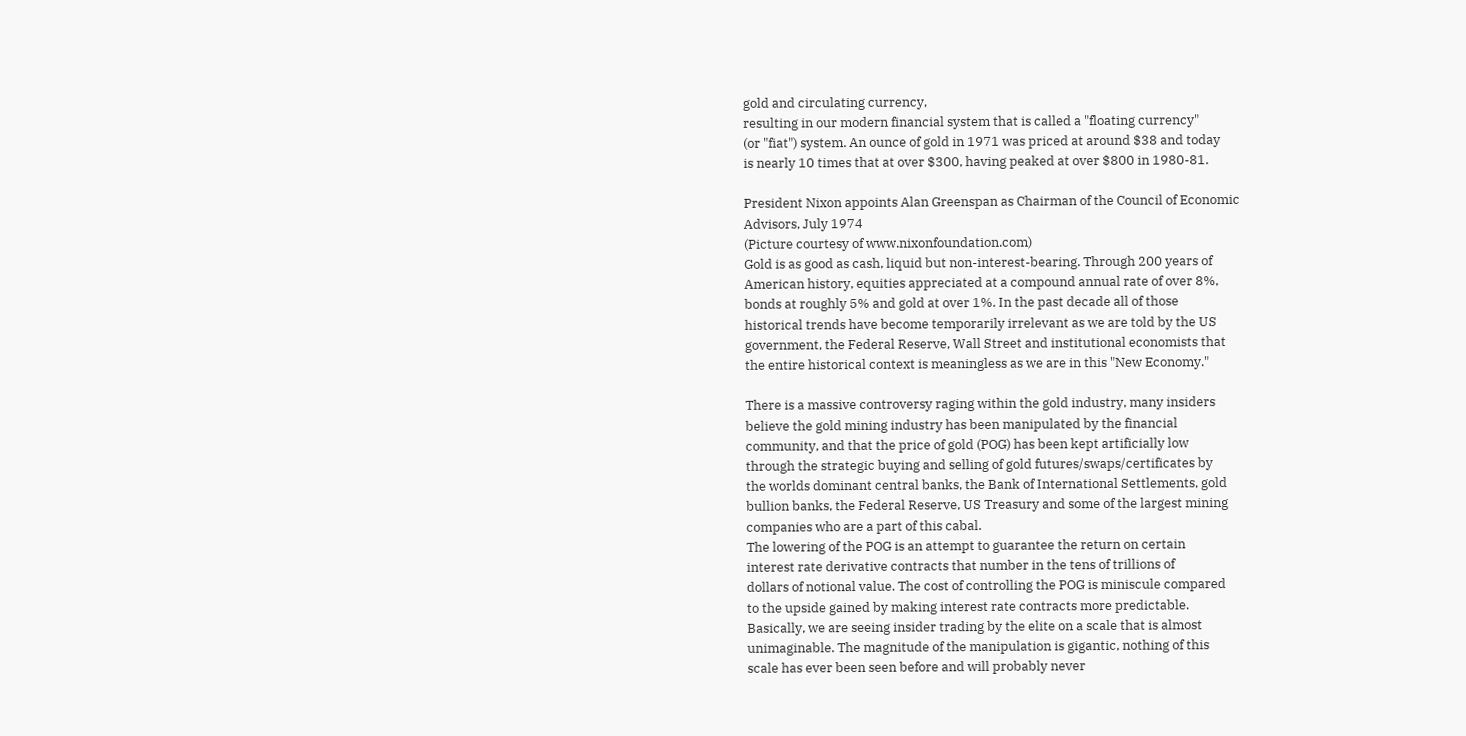gold and circulating currency,
resulting in our modern financial system that is called a "floating currency"
(or "fiat") system. An ounce of gold in 1971 was priced at around $38 and today
is nearly 10 times that at over $300, having peaked at over $800 in 1980-81.

President Nixon appoints Alan Greenspan as Chairman of the Council of Economic
Advisors, July 1974
(Picture courtesy of www.nixonfoundation.com)
Gold is as good as cash, liquid but non-interest-bearing. Through 200 years of
American history, equities appreciated at a compound annual rate of over 8%,
bonds at roughly 5% and gold at over 1%. In the past decade all of those
historical trends have become temporarily irrelevant as we are told by the US
government, the Federal Reserve, Wall Street and institutional economists that
the entire historical context is meaningless as we are in this "New Economy."

There is a massive controversy raging within the gold industry, many insiders
believe the gold mining industry has been manipulated by the financial
community, and that the price of gold (POG) has been kept artificially low
through the strategic buying and selling of gold futures/swaps/certificates by
the worlds dominant central banks, the Bank of International Settlements, gold
bullion banks, the Federal Reserve, US Treasury and some of the largest mining
companies who are a part of this cabal.
The lowering of the POG is an attempt to guarantee the return on certain
interest rate derivative contracts that number in the tens of trillions of
dollars of notional value. The cost of controlling the POG is miniscule compared
to the upside gained by making interest rate contracts more predictable.
Basically, we are seeing insider trading by the elite on a scale that is almost
unimaginable. The magnitude of the manipulation is gigantic, nothing of this
scale has ever been seen before and will probably never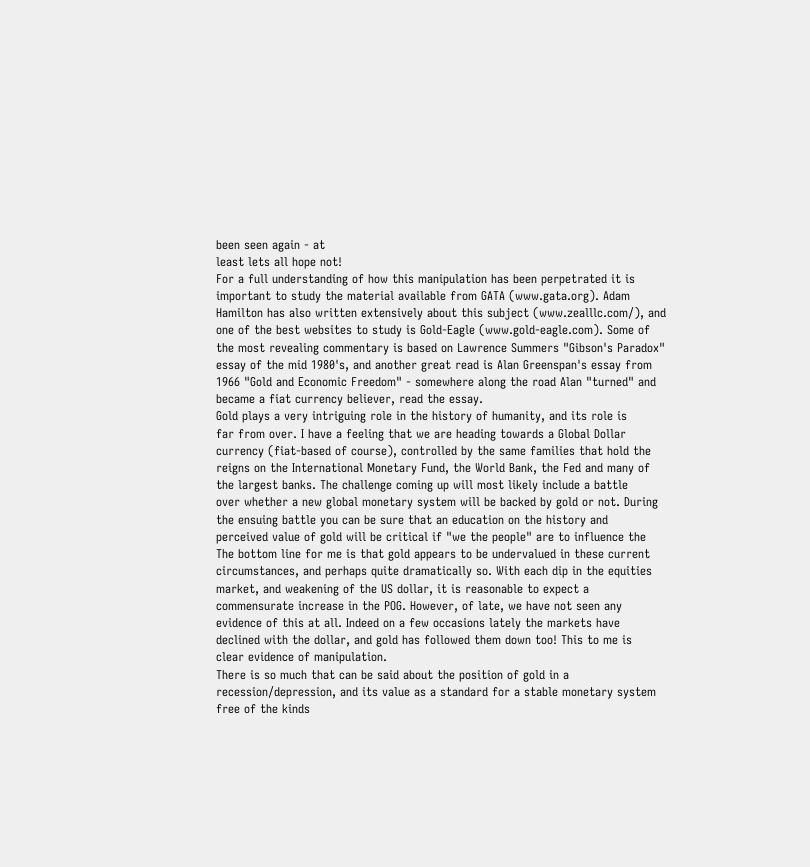been seen again - at
least lets all hope not!
For a full understanding of how this manipulation has been perpetrated it is
important to study the material available from GATA (www.gata.org). Adam
Hamilton has also written extensively about this subject (www.zealllc.com/), and
one of the best websites to study is Gold-Eagle (www.gold-eagle.com). Some of
the most revealing commentary is based on Lawrence Summers "Gibson's Paradox"
essay of the mid 1980's, and another great read is Alan Greenspan's essay from
1966 "Gold and Economic Freedom" - somewhere along the road Alan "turned" and
became a fiat currency believer, read the essay.
Gold plays a very intriguing role in the history of humanity, and its role is
far from over. I have a feeling that we are heading towards a Global Dollar
currency (fiat-based of course), controlled by the same families that hold the
reigns on the International Monetary Fund, the World Bank, the Fed and many of
the largest banks. The challenge coming up will most likely include a battle
over whether a new global monetary system will be backed by gold or not. During
the ensuing battle you can be sure that an education on the history and
perceived value of gold will be critical if "we the people" are to influence the
The bottom line for me is that gold appears to be undervalued in these current
circumstances, and perhaps quite dramatically so. With each dip in the equities
market, and weakening of the US dollar, it is reasonable to expect a
commensurate increase in the POG. However, of late, we have not seen any
evidence of this at all. Indeed on a few occasions lately the markets have
declined with the dollar, and gold has followed them down too! This to me is
clear evidence of manipulation.
There is so much that can be said about the position of gold in a
recession/depression, and its value as a standard for a stable monetary system
free of the kinds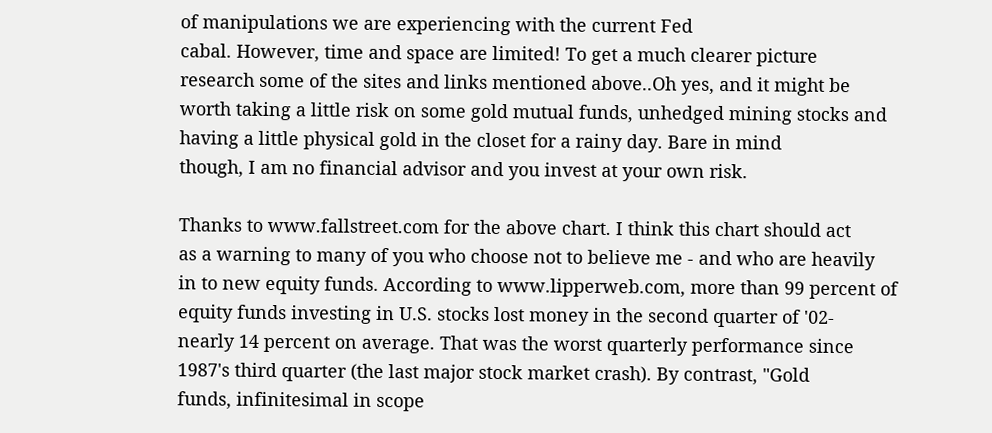of manipulations we are experiencing with the current Fed
cabal. However, time and space are limited! To get a much clearer picture
research some of the sites and links mentioned above..Oh yes, and it might be
worth taking a little risk on some gold mutual funds, unhedged mining stocks and
having a little physical gold in the closet for a rainy day. Bare in mind
though, I am no financial advisor and you invest at your own risk.

Thanks to www.fallstreet.com for the above chart. I think this chart should act
as a warning to many of you who choose not to believe me - and who are heavily
in to new equity funds. According to www.lipperweb.com, more than 99 percent of
equity funds investing in U.S. stocks lost money in the second quarter of '02-
nearly 14 percent on average. That was the worst quarterly performance since
1987's third quarter (the last major stock market crash). By contrast, "Gold
funds, infinitesimal in scope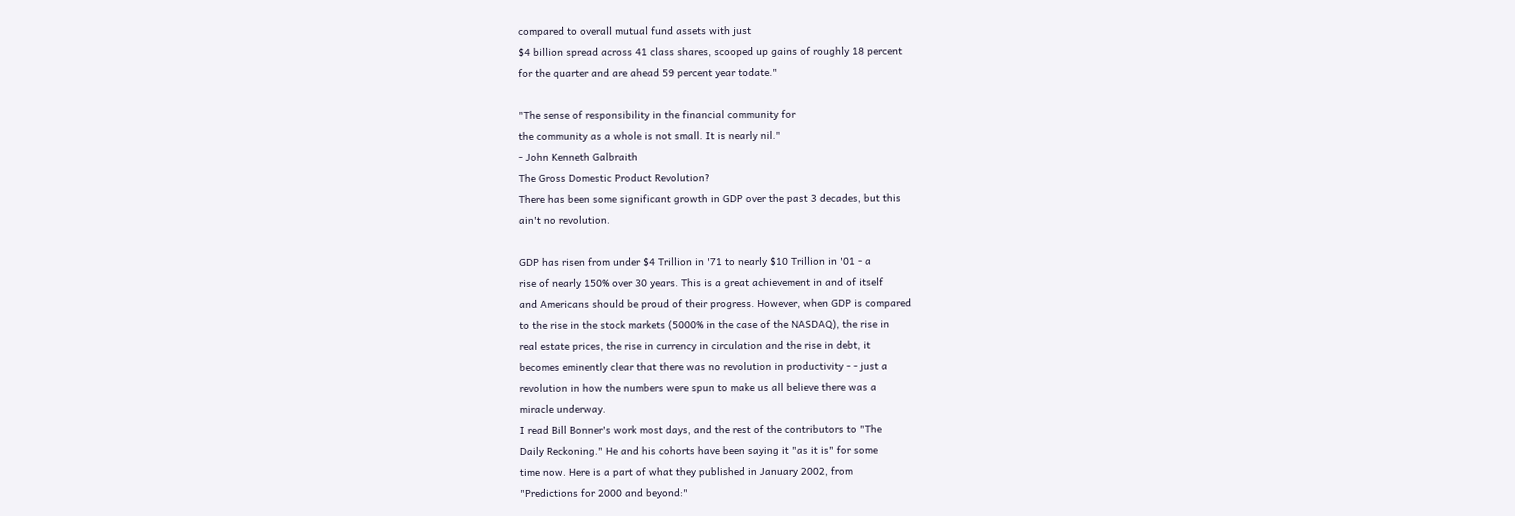compared to overall mutual fund assets with just
$4 billion spread across 41 class shares, scooped up gains of roughly 18 percent
for the quarter and are ahead 59 percent year todate."

"The sense of responsibility in the financial community for
the community as a whole is not small. It is nearly nil."
- John Kenneth Galbraith
The Gross Domestic Product Revolution?
There has been some significant growth in GDP over the past 3 decades, but this
ain't no revolution.

GDP has risen from under $4 Trillion in '71 to nearly $10 Trillion in '01 - a
rise of nearly 150% over 30 years. This is a great achievement in and of itself
and Americans should be proud of their progress. However, when GDP is compared
to the rise in the stock markets (5000% in the case of the NASDAQ), the rise in
real estate prices, the rise in currency in circulation and the rise in debt, it
becomes eminently clear that there was no revolution in productivity - - just a
revolution in how the numbers were spun to make us all believe there was a
miracle underway.
I read Bill Bonner's work most days, and the rest of the contributors to "The
Daily Reckoning." He and his cohorts have been saying it "as it is" for some
time now. Here is a part of what they published in January 2002, from
"Predictions for 2000 and beyond:"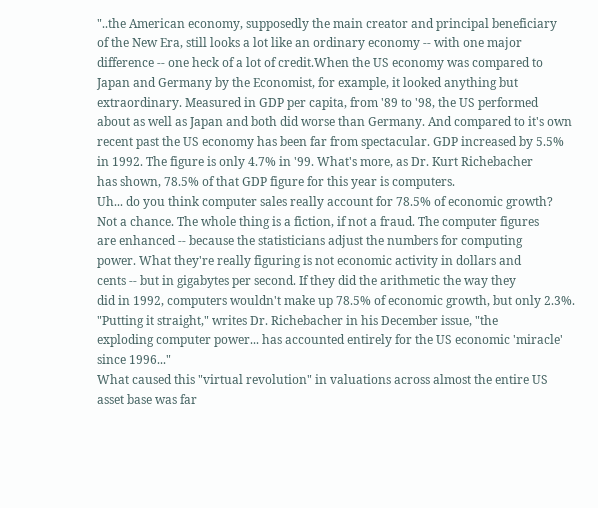"..the American economy, supposedly the main creator and principal beneficiary
of the New Era, still looks a lot like an ordinary economy -- with one major
difference -- one heck of a lot of credit.When the US economy was compared to
Japan and Germany by the Economist, for example, it looked anything but
extraordinary. Measured in GDP per capita, from '89 to '98, the US performed
about as well as Japan and both did worse than Germany. And compared to it's own
recent past the US economy has been far from spectacular. GDP increased by 5.5%
in 1992. The figure is only 4.7% in '99. What's more, as Dr. Kurt Richebacher
has shown, 78.5% of that GDP figure for this year is computers.
Uh... do you think computer sales really account for 78.5% of economic growth?
Not a chance. The whole thing is a fiction, if not a fraud. The computer figures
are enhanced -- because the statisticians adjust the numbers for computing
power. What they're really figuring is not economic activity in dollars and
cents -- but in gigabytes per second. If they did the arithmetic the way they
did in 1992, computers wouldn't make up 78.5% of economic growth, but only 2.3%.
"Putting it straight," writes Dr. Richebacher in his December issue, "the
exploding computer power... has accounted entirely for the US economic 'miracle'
since 1996..."
What caused this "virtual revolution" in valuations across almost the entire US
asset base was far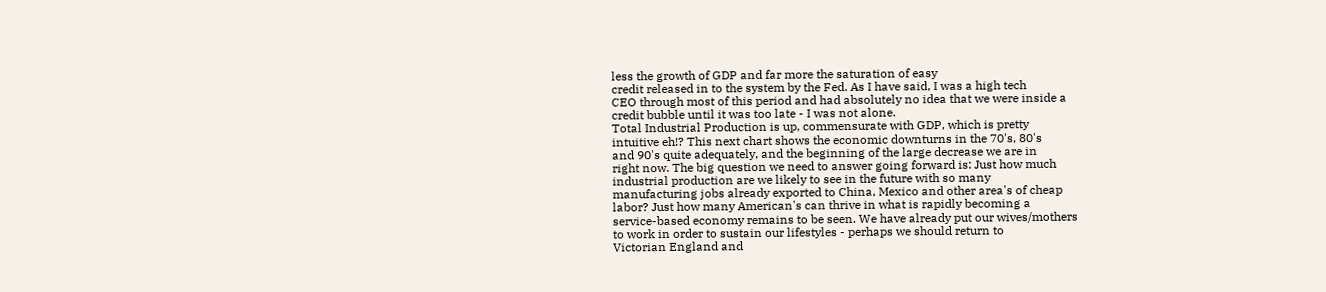less the growth of GDP and far more the saturation of easy
credit released in to the system by the Fed. As I have said, I was a high tech
CEO through most of this period and had absolutely no idea that we were inside a
credit bubble until it was too late - I was not alone.
Total Industrial Production is up, commensurate with GDP, which is pretty
intuitive eh!? This next chart shows the economic downturns in the 70's, 80's
and 90's quite adequately, and the beginning of the large decrease we are in
right now. The big question we need to answer going forward is: Just how much
industrial production are we likely to see in the future with so many
manufacturing jobs already exported to China, Mexico and other area's of cheap
labor? Just how many American's can thrive in what is rapidly becoming a
service-based economy remains to be seen. We have already put our wives/mothers
to work in order to sustain our lifestyles - perhaps we should return to
Victorian England and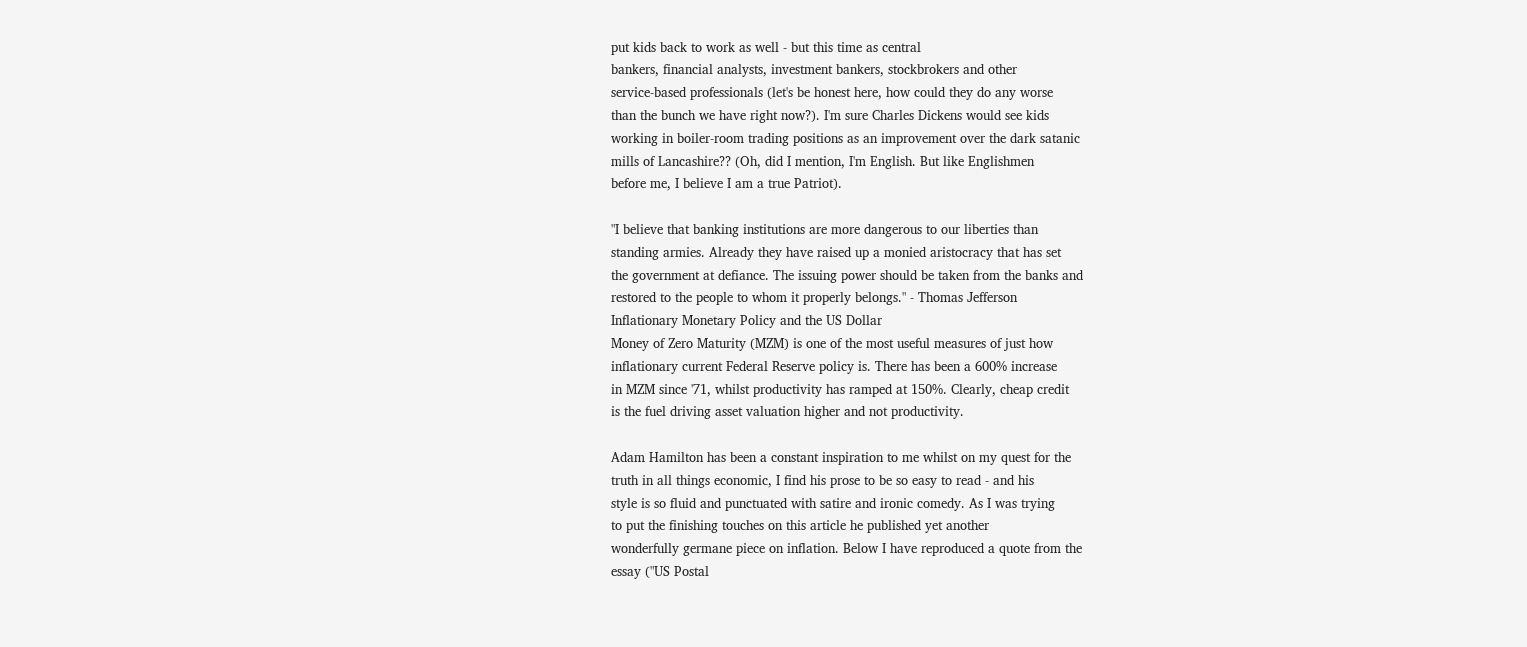put kids back to work as well - but this time as central
bankers, financial analysts, investment bankers, stockbrokers and other
service-based professionals (let's be honest here, how could they do any worse
than the bunch we have right now?). I'm sure Charles Dickens would see kids
working in boiler-room trading positions as an improvement over the dark satanic
mills of Lancashire?? (Oh, did I mention, I'm English. But like Englishmen
before me, I believe I am a true Patriot).

"I believe that banking institutions are more dangerous to our liberties than
standing armies. Already they have raised up a monied aristocracy that has set
the government at defiance. The issuing power should be taken from the banks and
restored to the people to whom it properly belongs." - Thomas Jefferson
Inflationary Monetary Policy and the US Dollar
Money of Zero Maturity (MZM) is one of the most useful measures of just how
inflationary current Federal Reserve policy is. There has been a 600% increase
in MZM since '71, whilst productivity has ramped at 150%. Clearly, cheap credit
is the fuel driving asset valuation higher and not productivity.

Adam Hamilton has been a constant inspiration to me whilst on my quest for the
truth in all things economic, I find his prose to be so easy to read - and his
style is so fluid and punctuated with satire and ironic comedy. As I was trying
to put the finishing touches on this article he published yet another
wonderfully germane piece on inflation. Below I have reproduced a quote from the
essay ("US Postal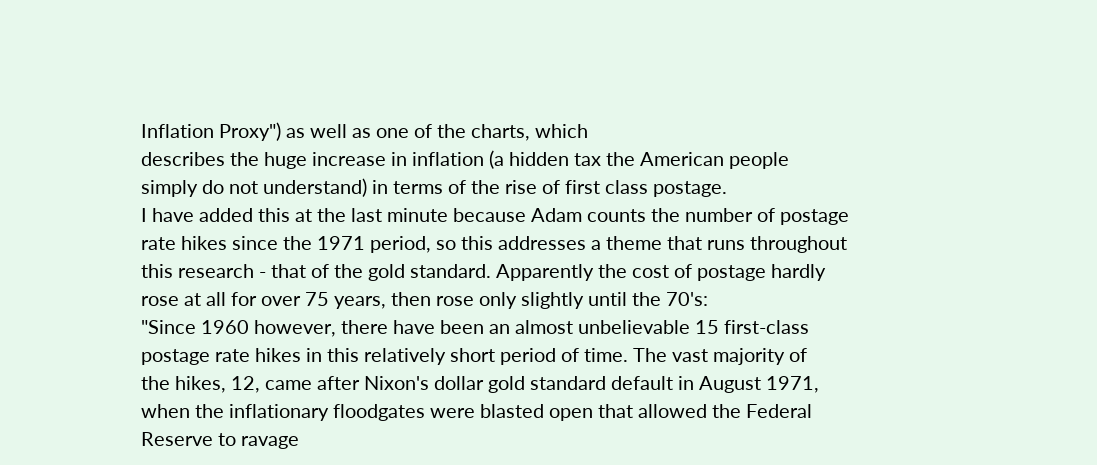Inflation Proxy") as well as one of the charts, which
describes the huge increase in inflation (a hidden tax the American people
simply do not understand) in terms of the rise of first class postage.
I have added this at the last minute because Adam counts the number of postage
rate hikes since the 1971 period, so this addresses a theme that runs throughout
this research - that of the gold standard. Apparently the cost of postage hardly
rose at all for over 75 years, then rose only slightly until the 70's:
"Since 1960 however, there have been an almost unbelievable 15 first-class
postage rate hikes in this relatively short period of time. The vast majority of
the hikes, 12, came after Nixon's dollar gold standard default in August 1971,
when the inflationary floodgates were blasted open that allowed the Federal
Reserve to ravage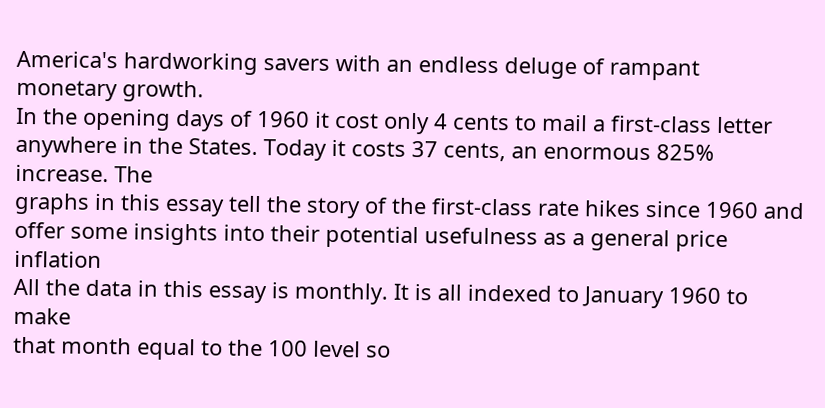America's hardworking savers with an endless deluge of rampant
monetary growth.
In the opening days of 1960 it cost only 4 cents to mail a first-class letter
anywhere in the States. Today it costs 37 cents, an enormous 825% increase. The
graphs in this essay tell the story of the first-class rate hikes since 1960 and
offer some insights into their potential usefulness as a general price inflation
All the data in this essay is monthly. It is all indexed to January 1960 to make
that month equal to the 100 level so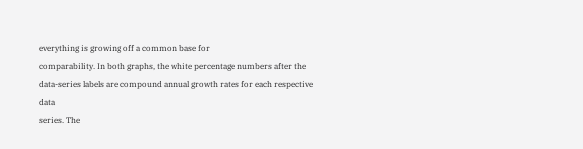everything is growing off a common base for
comparability. In both graphs, the white percentage numbers after the
data-series labels are compound annual growth rates for each respective data
series. The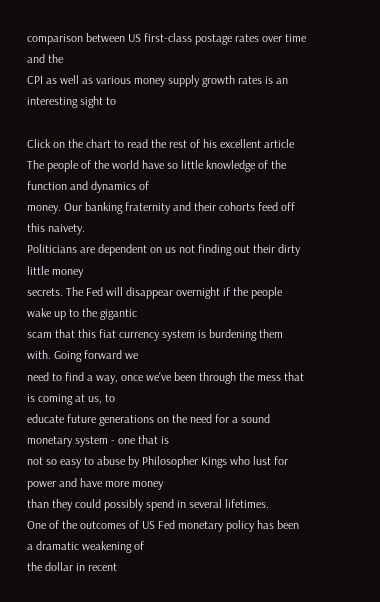comparison between US first-class postage rates over time and the
CPI as well as various money supply growth rates is an interesting sight to

Click on the chart to read the rest of his excellent article
The people of the world have so little knowledge of the function and dynamics of
money. Our banking fraternity and their cohorts feed off this naivety.
Politicians are dependent on us not finding out their dirty little money
secrets. The Fed will disappear overnight if the people wake up to the gigantic
scam that this fiat currency system is burdening them with. Going forward we
need to find a way, once we've been through the mess that is coming at us, to
educate future generations on the need for a sound monetary system - one that is
not so easy to abuse by Philosopher Kings who lust for power and have more money
than they could possibly spend in several lifetimes.
One of the outcomes of US Fed monetary policy has been a dramatic weakening of
the dollar in recent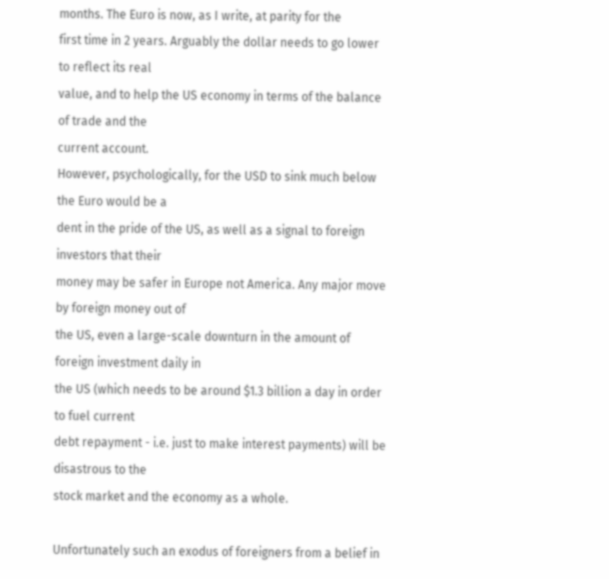months. The Euro is now, as I write, at parity for the
first time in 2 years. Arguably the dollar needs to go lower to reflect its real
value, and to help the US economy in terms of the balance of trade and the
current account.
However, psychologically, for the USD to sink much below the Euro would be a
dent in the pride of the US, as well as a signal to foreign investors that their
money may be safer in Europe not America. Any major move by foreign money out of
the US, even a large-scale downturn in the amount of foreign investment daily in
the US (which needs to be around $1.3 billion a day in order to fuel current
debt repayment - i.e. just to make interest payments) will be disastrous to the
stock market and the economy as a whole.

Unfortunately such an exodus of foreigners from a belief in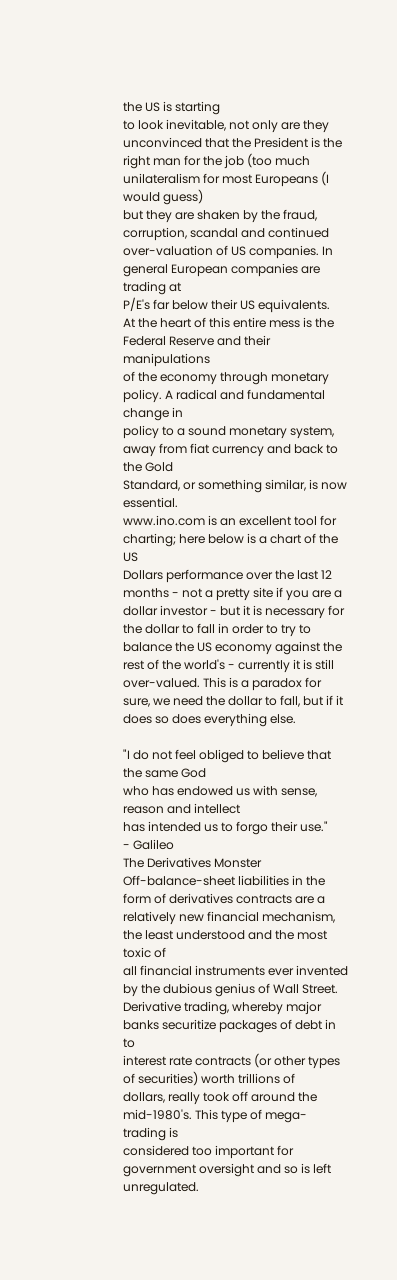the US is starting
to look inevitable, not only are they unconvinced that the President is the
right man for the job (too much unilateralism for most Europeans (I would guess)
but they are shaken by the fraud, corruption, scandal and continued
over-valuation of US companies. In general European companies are trading at
P/E's far below their US equivalents.
At the heart of this entire mess is the Federal Reserve and their manipulations
of the economy through monetary policy. A radical and fundamental change in
policy to a sound monetary system, away from fiat currency and back to the Gold
Standard, or something similar, is now essential.
www.ino.com is an excellent tool for charting; here below is a chart of the US
Dollars performance over the last 12 months - not a pretty site if you are a
dollar investor - but it is necessary for the dollar to fall in order to try to
balance the US economy against the rest of the world's - currently it is still
over-valued. This is a paradox for sure, we need the dollar to fall, but if it
does so does everything else.

"I do not feel obliged to believe that the same God
who has endowed us with sense, reason and intellect
has intended us to forgo their use."
- Galileo
The Derivatives Monster
Off-balance-sheet liabilities in the form of derivatives contracts are a
relatively new financial mechanism, the least understood and the most toxic of
all financial instruments ever invented by the dubious genius of Wall Street.
Derivative trading, whereby major banks securitize packages of debt in to
interest rate contracts (or other types of securities) worth trillions of
dollars, really took off around the mid-1980's. This type of mega-trading is
considered too important for government oversight and so is left unregulated.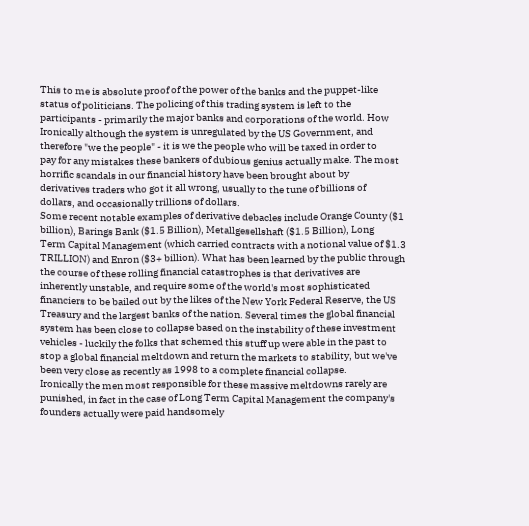This to me is absolute proof of the power of the banks and the puppet-like
status of politicians. The policing of this trading system is left to the
participants - primarily the major banks and corporations of the world. How
Ironically although the system is unregulated by the US Government, and
therefore "we the people" - it is we the people who will be taxed in order to
pay for any mistakes these bankers of dubious genius actually make. The most
horrific scandals in our financial history have been brought about by
derivatives traders who got it all wrong, usually to the tune of billions of
dollars, and occasionally trillions of dollars.
Some recent notable examples of derivative debacles include Orange County ($1
billion), Barings Bank ($1.5 Billion), Metallgesellshaft ($1.5 Billion), Long
Term Capital Management (which carried contracts with a notional value of $1.3
TRILLION) and Enron ($3+ billion). What has been learned by the public through
the course of these rolling financial catastrophes is that derivatives are
inherently unstable, and require some of the world's most sophisticated
financiers to be bailed out by the likes of the New York Federal Reserve, the US
Treasury and the largest banks of the nation. Several times the global financial
system has been close to collapse based on the instability of these investment
vehicles - luckily the folks that schemed this stuff up were able in the past to
stop a global financial meltdown and return the markets to stability, but we've
been very close as recently as 1998 to a complete financial collapse.
Ironically the men most responsible for these massive meltdowns rarely are
punished, in fact in the case of Long Term Capital Management the company's
founders actually were paid handsomely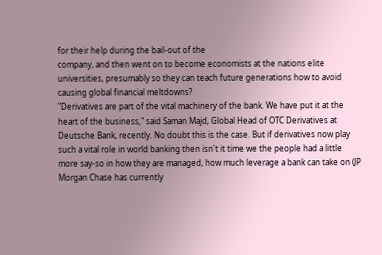for their help during the bail-out of the
company, and then went on to become economists at the nations elite
universities, presumably so they can teach future generations how to avoid
causing global financial meltdowns?
"Derivatives are part of the vital machinery of the bank. We have put it at the
heart of the business," said Saman Majd, Global Head of OTC Derivatives at
Deutsche Bank, recently. No doubt this is the case. But if derivatives now play
such a vital role in world banking then isn't it time we the people had a little
more say-so in how they are managed, how much leverage a bank can take on (JP
Morgan Chase has currently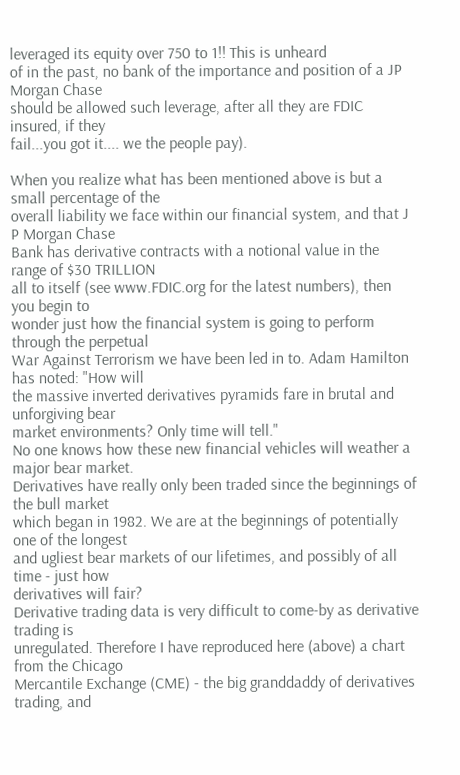leveraged its equity over 750 to 1!! This is unheard
of in the past, no bank of the importance and position of a JP Morgan Chase
should be allowed such leverage, after all they are FDIC insured, if they
fail...you got it.... we the people pay).

When you realize what has been mentioned above is but a small percentage of the
overall liability we face within our financial system, and that J P Morgan Chase
Bank has derivative contracts with a notional value in the range of $30 TRILLION
all to itself (see www.FDIC.org for the latest numbers), then you begin to
wonder just how the financial system is going to perform through the perpetual
War Against Terrorism we have been led in to. Adam Hamilton has noted: "How will
the massive inverted derivatives pyramids fare in brutal and unforgiving bear
market environments? Only time will tell."
No one knows how these new financial vehicles will weather a major bear market.
Derivatives have really only been traded since the beginnings of the bull market
which began in 1982. We are at the beginnings of potentially one of the longest
and ugliest bear markets of our lifetimes, and possibly of all time - just how
derivatives will fair?
Derivative trading data is very difficult to come-by as derivative trading is
unregulated. Therefore I have reproduced here (above) a chart from the Chicago
Mercantile Exchange (CME) - the big granddaddy of derivatives trading, and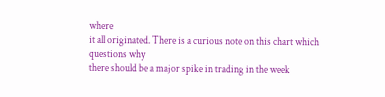where
it all originated. There is a curious note on this chart which questions why
there should be a major spike in trading in the week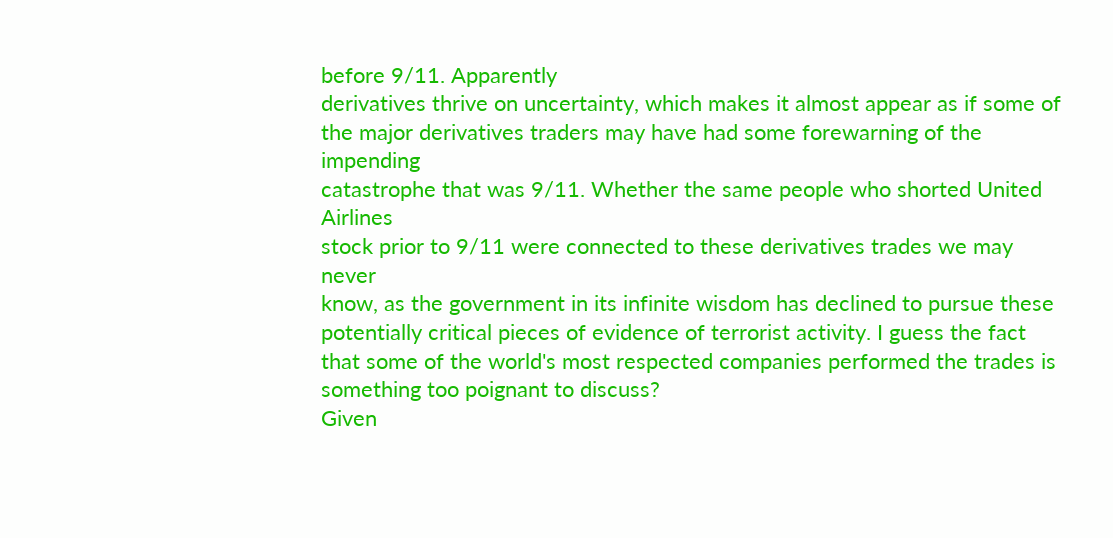before 9/11. Apparently
derivatives thrive on uncertainty, which makes it almost appear as if some of
the major derivatives traders may have had some forewarning of the impending
catastrophe that was 9/11. Whether the same people who shorted United Airlines
stock prior to 9/11 were connected to these derivatives trades we may never
know, as the government in its infinite wisdom has declined to pursue these
potentially critical pieces of evidence of terrorist activity. I guess the fact
that some of the world's most respected companies performed the trades is
something too poignant to discuss?
Given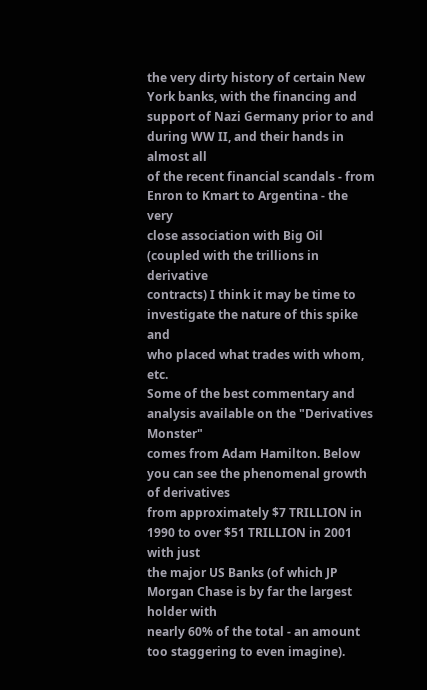the very dirty history of certain New York banks, with the financing and
support of Nazi Germany prior to and during WW II, and their hands in almost all
of the recent financial scandals - from Enron to Kmart to Argentina - the very
close association with Big Oil (coupled with the trillions in derivative
contracts) I think it may be time to investigate the nature of this spike and
who placed what trades with whom, etc.
Some of the best commentary and analysis available on the "Derivatives Monster"
comes from Adam Hamilton. Below you can see the phenomenal growth of derivatives
from approximately $7 TRILLION in 1990 to over $51 TRILLION in 2001 with just
the major US Banks (of which JP Morgan Chase is by far the largest holder with
nearly 60% of the total - an amount too staggering to even imagine).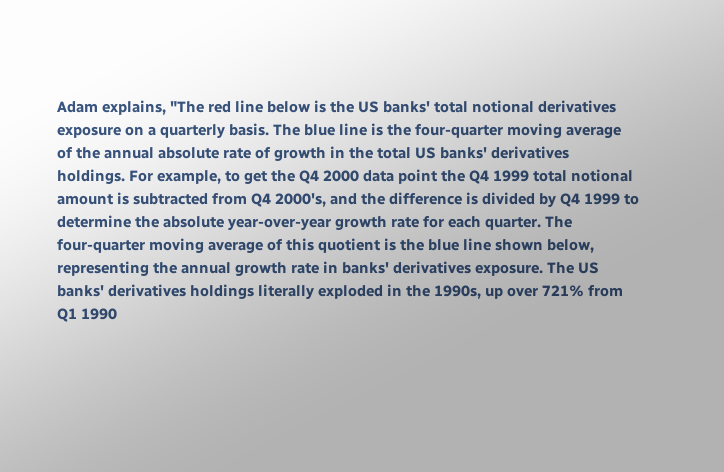Adam explains, "The red line below is the US banks' total notional derivatives
exposure on a quarterly basis. The blue line is the four-quarter moving average
of the annual absolute rate of growth in the total US banks' derivatives
holdings. For example, to get the Q4 2000 data point the Q4 1999 total notional
amount is subtracted from Q4 2000's, and the difference is divided by Q4 1999 to
determine the absolute year-over-year growth rate for each quarter. The
four-quarter moving average of this quotient is the blue line shown below,
representing the annual growth rate in banks' derivatives exposure. The US
banks' derivatives holdings literally exploded in the 1990s, up over 721% from
Q1 1990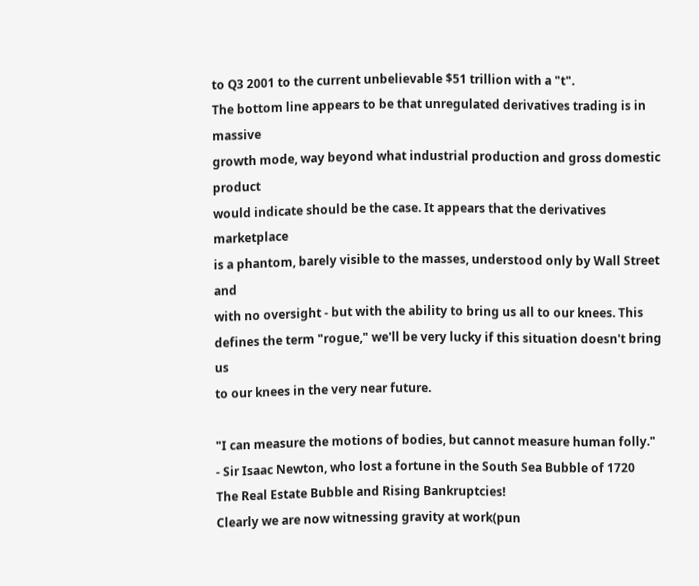to Q3 2001 to the current unbelievable $51 trillion with a "t".
The bottom line appears to be that unregulated derivatives trading is in massive
growth mode, way beyond what industrial production and gross domestic product
would indicate should be the case. It appears that the derivatives marketplace
is a phantom, barely visible to the masses, understood only by Wall Street and
with no oversight - but with the ability to bring us all to our knees. This
defines the term "rogue," we'll be very lucky if this situation doesn't bring us
to our knees in the very near future.

"I can measure the motions of bodies, but cannot measure human folly."
- Sir Isaac Newton, who lost a fortune in the South Sea Bubble of 1720
The Real Estate Bubble and Rising Bankruptcies!
Clearly we are now witnessing gravity at work(pun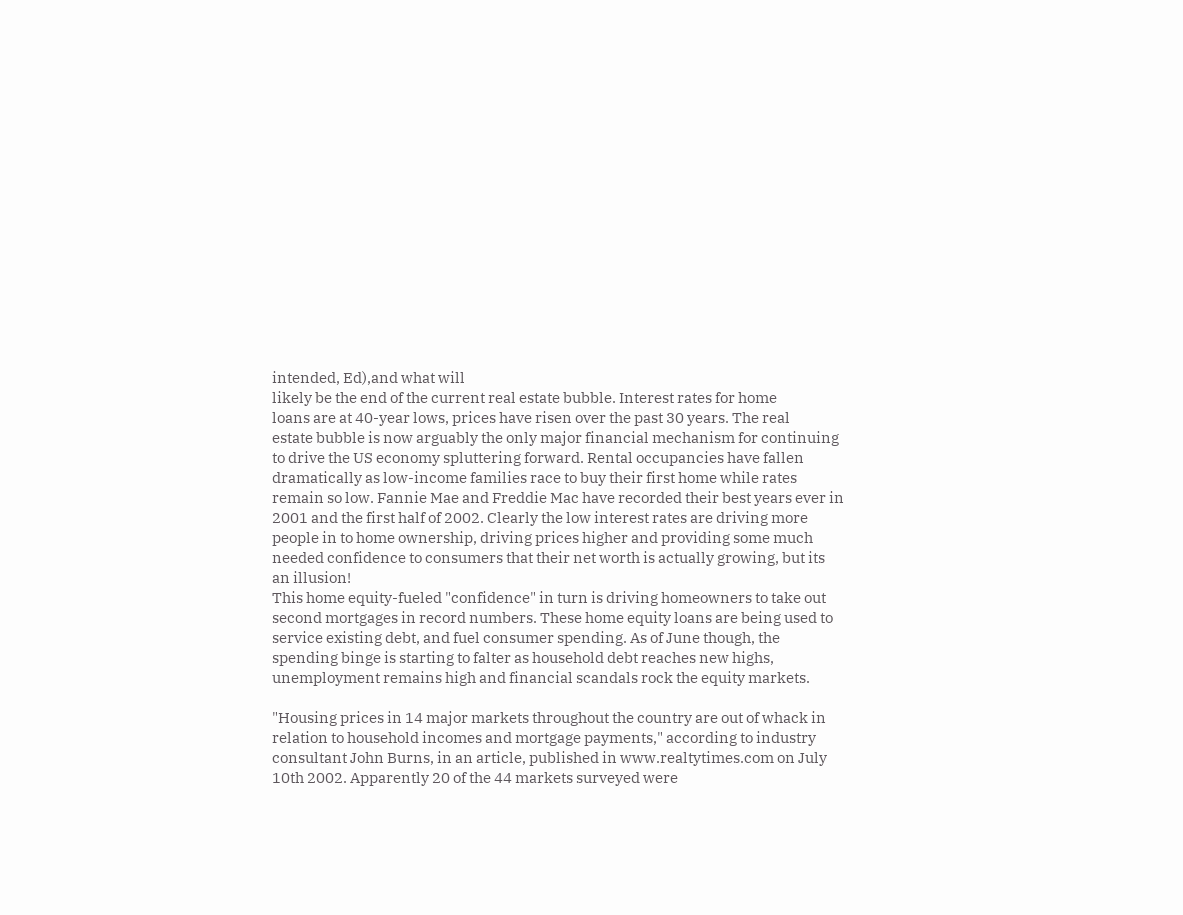intended, Ed),and what will
likely be the end of the current real estate bubble. Interest rates for home
loans are at 40-year lows, prices have risen over the past 30 years. The real
estate bubble is now arguably the only major financial mechanism for continuing
to drive the US economy spluttering forward. Rental occupancies have fallen
dramatically as low-income families race to buy their first home while rates
remain so low. Fannie Mae and Freddie Mac have recorded their best years ever in
2001 and the first half of 2002. Clearly the low interest rates are driving more
people in to home ownership, driving prices higher and providing some much
needed confidence to consumers that their net worth is actually growing, but its
an illusion!
This home equity-fueled "confidence" in turn is driving homeowners to take out
second mortgages in record numbers. These home equity loans are being used to
service existing debt, and fuel consumer spending. As of June though, the
spending binge is starting to falter as household debt reaches new highs,
unemployment remains high and financial scandals rock the equity markets.

"Housing prices in 14 major markets throughout the country are out of whack in
relation to household incomes and mortgage payments," according to industry
consultant John Burns, in an article, published in www.realtytimes.com on July
10th 2002. Apparently 20 of the 44 markets surveyed were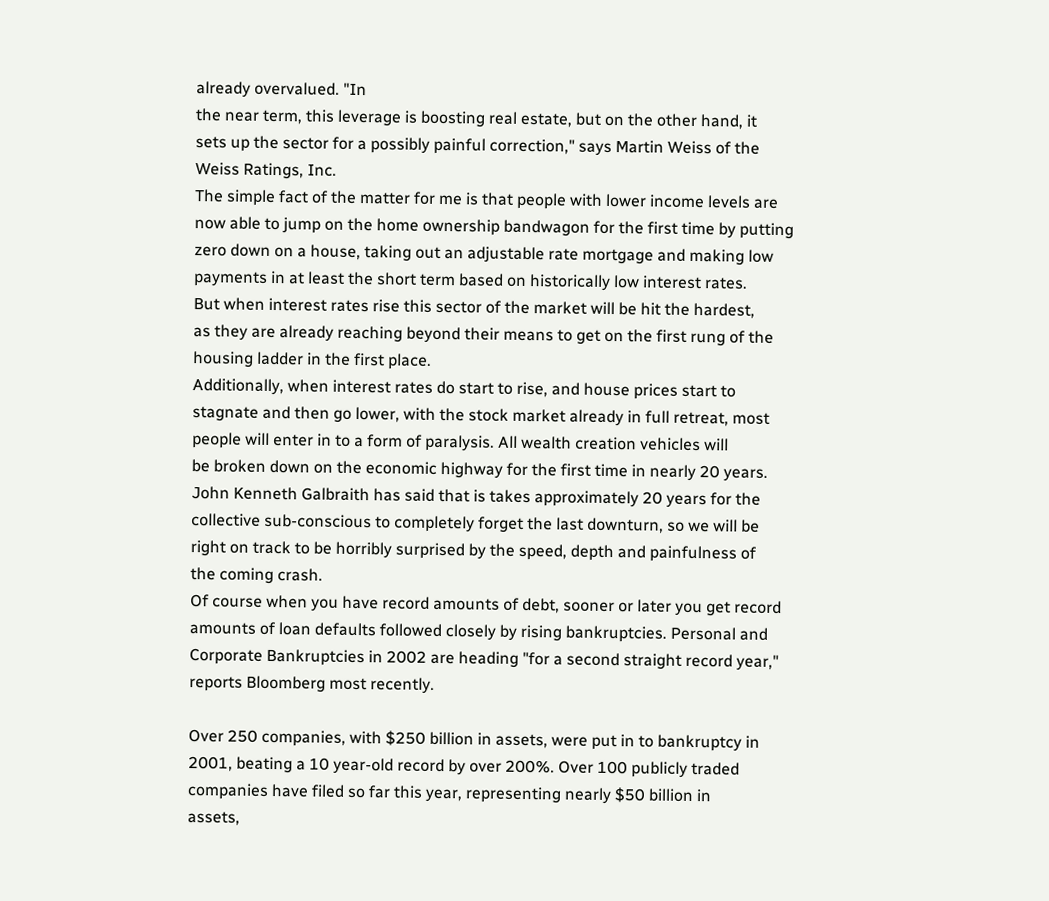already overvalued. "In
the near term, this leverage is boosting real estate, but on the other hand, it
sets up the sector for a possibly painful correction," says Martin Weiss of the
Weiss Ratings, Inc.
The simple fact of the matter for me is that people with lower income levels are
now able to jump on the home ownership bandwagon for the first time by putting
zero down on a house, taking out an adjustable rate mortgage and making low
payments in at least the short term based on historically low interest rates.
But when interest rates rise this sector of the market will be hit the hardest,
as they are already reaching beyond their means to get on the first rung of the
housing ladder in the first place.
Additionally, when interest rates do start to rise, and house prices start to
stagnate and then go lower, with the stock market already in full retreat, most
people will enter in to a form of paralysis. All wealth creation vehicles will
be broken down on the economic highway for the first time in nearly 20 years.
John Kenneth Galbraith has said that is takes approximately 20 years for the
collective sub-conscious to completely forget the last downturn, so we will be
right on track to be horribly surprised by the speed, depth and painfulness of
the coming crash.
Of course when you have record amounts of debt, sooner or later you get record
amounts of loan defaults followed closely by rising bankruptcies. Personal and
Corporate Bankruptcies in 2002 are heading "for a second straight record year,"
reports Bloomberg most recently.

Over 250 companies, with $250 billion in assets, were put in to bankruptcy in
2001, beating a 10 year-old record by over 200%. Over 100 publicly traded
companies have filed so far this year, representing nearly $50 billion in
assets,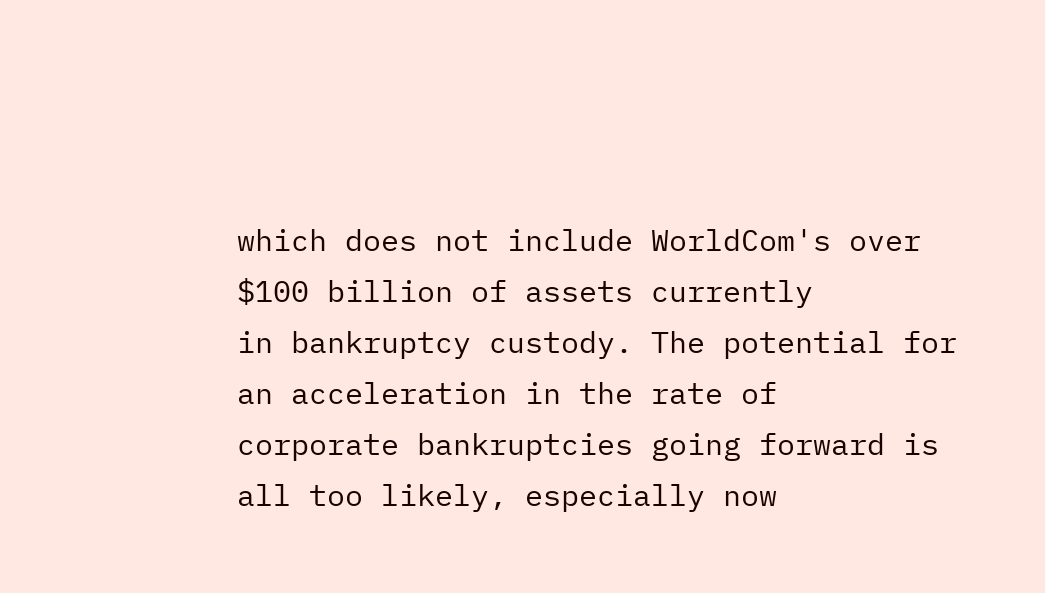which does not include WorldCom's over $100 billion of assets currently
in bankruptcy custody. The potential for an acceleration in the rate of
corporate bankruptcies going forward is all too likely, especially now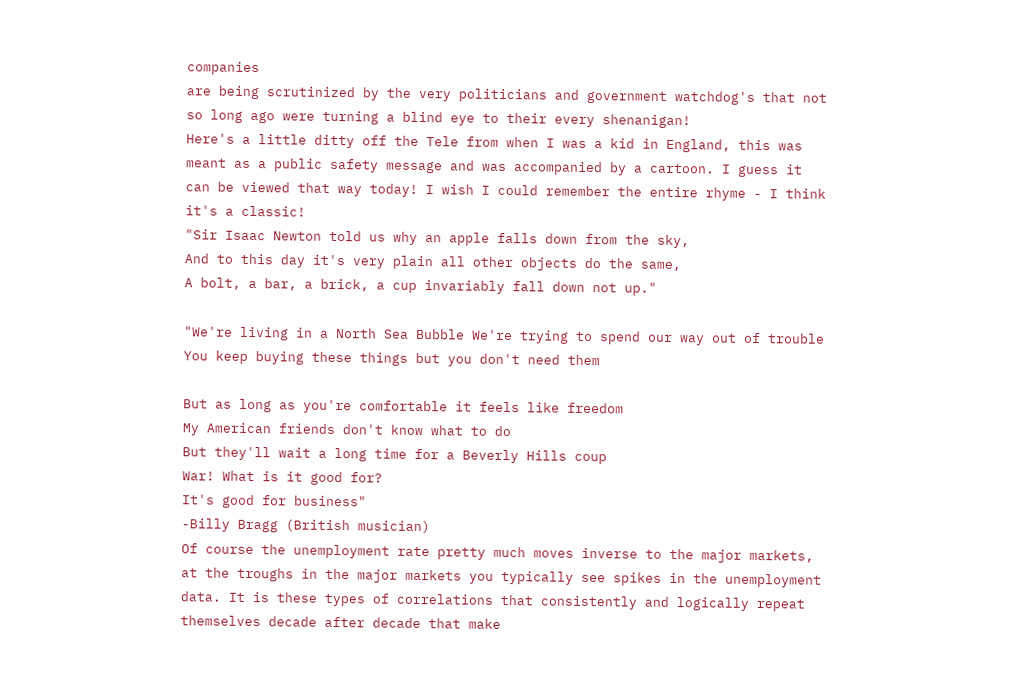companies
are being scrutinized by the very politicians and government watchdog's that not
so long ago were turning a blind eye to their every shenanigan!
Here's a little ditty off the Tele from when I was a kid in England, this was
meant as a public safety message and was accompanied by a cartoon. I guess it
can be viewed that way today! I wish I could remember the entire rhyme - I think
it's a classic!
"Sir Isaac Newton told us why an apple falls down from the sky,
And to this day it's very plain all other objects do the same,
A bolt, a bar, a brick, a cup invariably fall down not up."

"We're living in a North Sea Bubble We're trying to spend our way out of trouble
You keep buying these things but you don't need them

But as long as you're comfortable it feels like freedom
My American friends don't know what to do
But they'll wait a long time for a Beverly Hills coup
War! What is it good for?
It's good for business"
-Billy Bragg (British musician)
Of course the unemployment rate pretty much moves inverse to the major markets,
at the troughs in the major markets you typically see spikes in the unemployment
data. It is these types of correlations that consistently and logically repeat
themselves decade after decade that make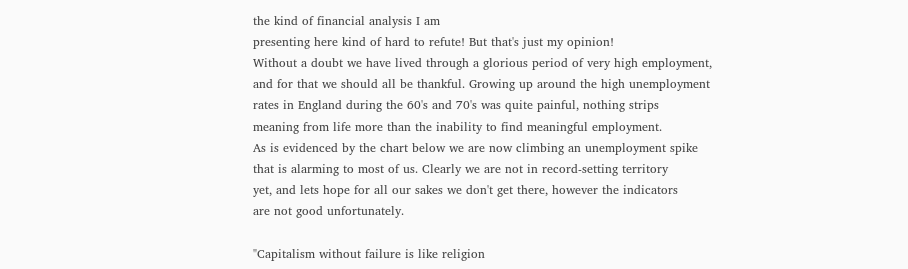the kind of financial analysis I am
presenting here kind of hard to refute! But that's just my opinion!
Without a doubt we have lived through a glorious period of very high employment,
and for that we should all be thankful. Growing up around the high unemployment
rates in England during the 60's and 70's was quite painful, nothing strips
meaning from life more than the inability to find meaningful employment.
As is evidenced by the chart below we are now climbing an unemployment spike
that is alarming to most of us. Clearly we are not in record-setting territory
yet, and lets hope for all our sakes we don't get there, however the indicators
are not good unfortunately.

"Capitalism without failure is like religion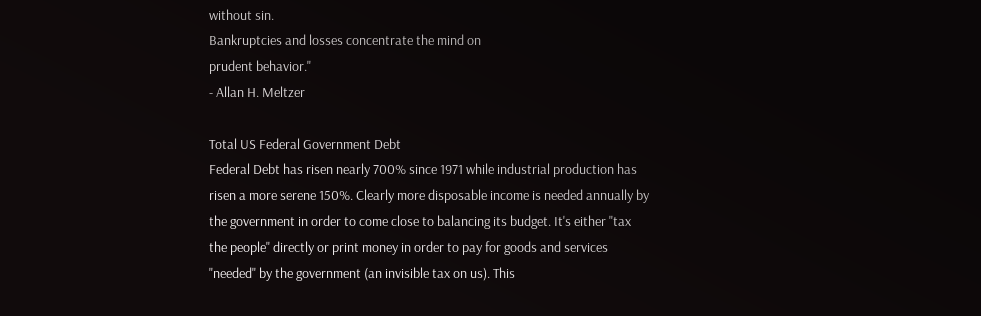without sin.
Bankruptcies and losses concentrate the mind on
prudent behavior."
- Allan H. Meltzer

Total US Federal Government Debt
Federal Debt has risen nearly 700% since 1971 while industrial production has
risen a more serene 150%. Clearly more disposable income is needed annually by
the government in order to come close to balancing its budget. It's either "tax
the people" directly or print money in order to pay for goods and services
"needed" by the government (an invisible tax on us). This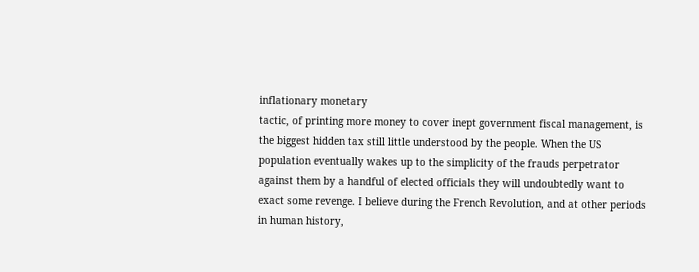inflationary monetary
tactic, of printing more money to cover inept government fiscal management, is
the biggest hidden tax still little understood by the people. When the US
population eventually wakes up to the simplicity of the frauds perpetrator
against them by a handful of elected officials they will undoubtedly want to
exact some revenge. I believe during the French Revolution, and at other periods
in human history,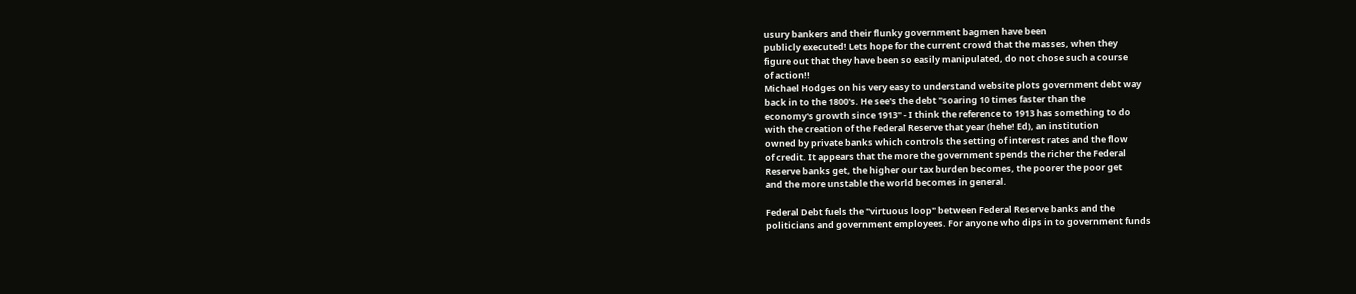usury bankers and their flunky government bagmen have been
publicly executed! Lets hope for the current crowd that the masses, when they
figure out that they have been so easily manipulated, do not chose such a course
of action!!
Michael Hodges on his very easy to understand website plots government debt way
back in to the 1800's. He see's the debt "soaring 10 times faster than the
economy's growth since 1913" - I think the reference to 1913 has something to do
with the creation of the Federal Reserve that year (hehe! Ed), an institution
owned by private banks which controls the setting of interest rates and the flow
of credit. It appears that the more the government spends the richer the Federal
Reserve banks get, the higher our tax burden becomes, the poorer the poor get
and the more unstable the world becomes in general.

Federal Debt fuels the "virtuous loop" between Federal Reserve banks and the
politicians and government employees. For anyone who dips in to government funds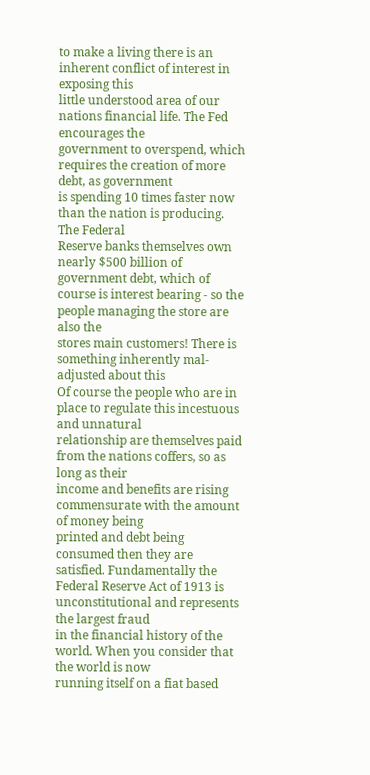to make a living there is an inherent conflict of interest in exposing this
little understood area of our nations financial life. The Fed encourages the
government to overspend, which requires the creation of more debt, as government
is spending 10 times faster now than the nation is producing. The Federal
Reserve banks themselves own nearly $500 billion of government debt, which of
course is interest bearing - so the people managing the store are also the
stores main customers! There is something inherently mal-adjusted about this
Of course the people who are in place to regulate this incestuous and unnatural
relationship are themselves paid from the nations coffers, so as long as their
income and benefits are rising commensurate with the amount of money being
printed and debt being consumed then they are satisfied. Fundamentally the
Federal Reserve Act of 1913 is unconstitutional and represents the largest fraud
in the financial history of the world. When you consider that the world is now
running itself on a fiat based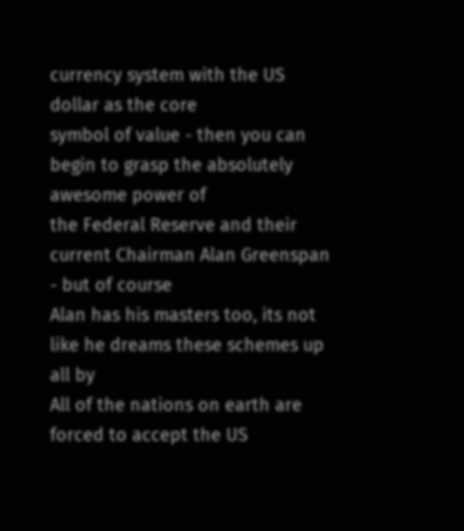currency system with the US dollar as the core
symbol of value - then you can begin to grasp the absolutely awesome power of
the Federal Reserve and their current Chairman Alan Greenspan - but of course
Alan has his masters too, its not like he dreams these schemes up all by
All of the nations on earth are forced to accept the US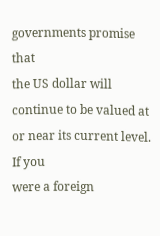governments promise that
the US dollar will continue to be valued at or near its current level. If you
were a foreign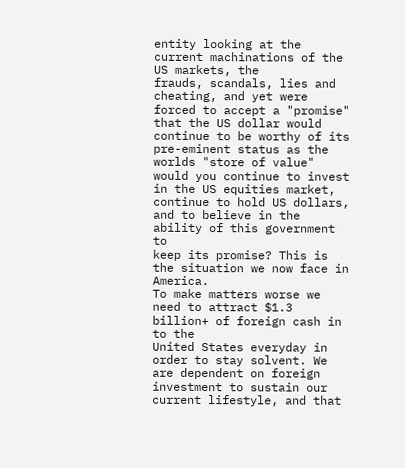entity looking at the current machinations of the US markets, the
frauds, scandals, lies and cheating, and yet were forced to accept a "promise"
that the US dollar would continue to be worthy of its pre-eminent status as the
worlds "store of value" would you continue to invest in the US equities market,
continue to hold US dollars, and to believe in the ability of this government to
keep its promise? This is the situation we now face in America.
To make matters worse we need to attract $1.3 billion+ of foreign cash in to the
United States everyday in order to stay solvent. We are dependent on foreign
investment to sustain our current lifestyle, and that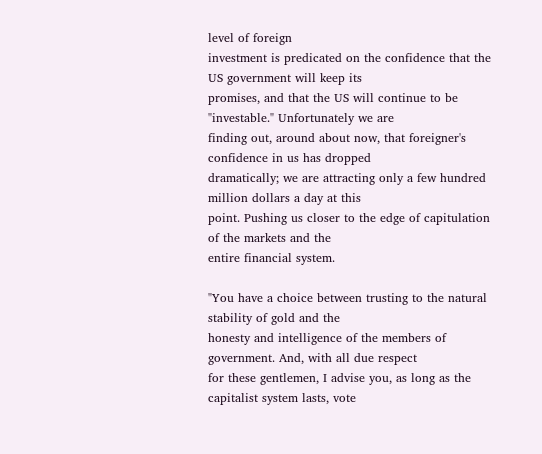level of foreign
investment is predicated on the confidence that the US government will keep its
promises, and that the US will continue to be "investable." Unfortunately we are
finding out, around about now, that foreigner's confidence in us has dropped
dramatically; we are attracting only a few hundred million dollars a day at this
point. Pushing us closer to the edge of capitulation of the markets and the
entire financial system.

"You have a choice between trusting to the natural stability of gold and the
honesty and intelligence of the members of government. And, with all due respect
for these gentlemen, I advise you, as long as the capitalist system lasts, vote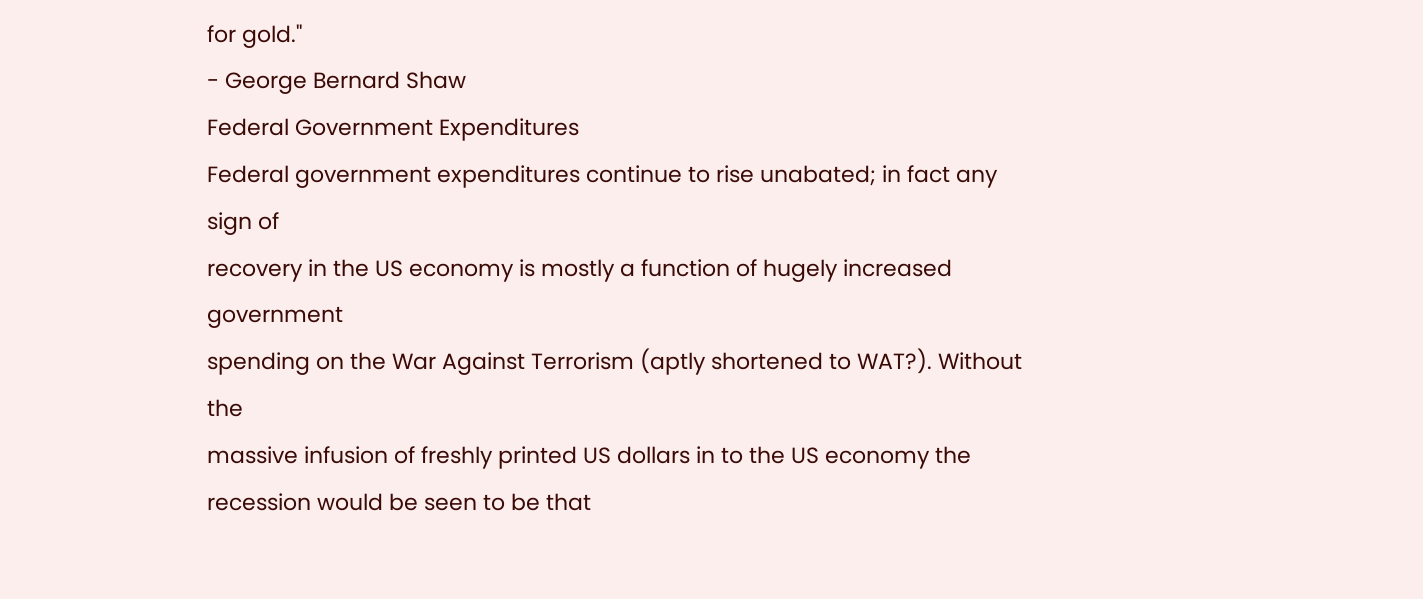for gold."
- George Bernard Shaw
Federal Government Expenditures
Federal government expenditures continue to rise unabated; in fact any sign of
recovery in the US economy is mostly a function of hugely increased government
spending on the War Against Terrorism (aptly shortened to WAT?). Without the
massive infusion of freshly printed US dollars in to the US economy the
recession would be seen to be that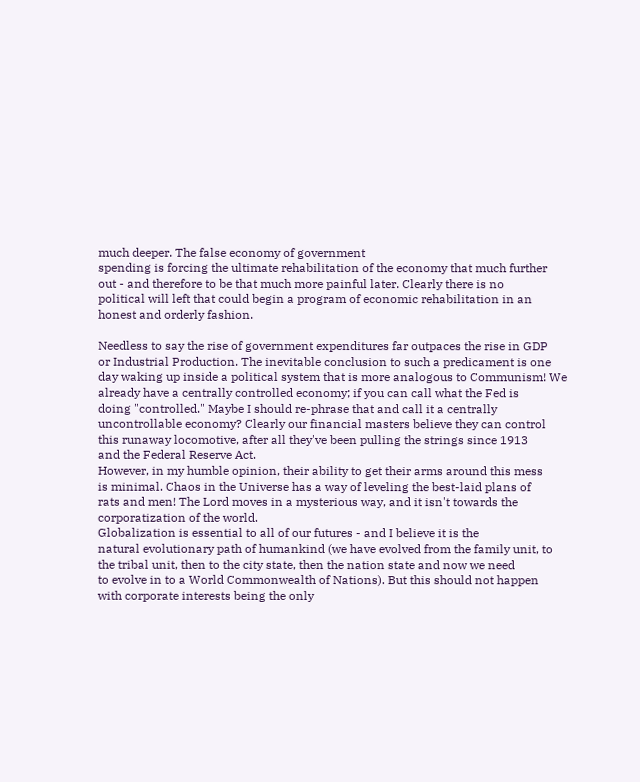much deeper. The false economy of government
spending is forcing the ultimate rehabilitation of the economy that much further
out - and therefore to be that much more painful later. Clearly there is no
political will left that could begin a program of economic rehabilitation in an
honest and orderly fashion.

Needless to say the rise of government expenditures far outpaces the rise in GDP
or Industrial Production. The inevitable conclusion to such a predicament is one
day waking up inside a political system that is more analogous to Communism! We
already have a centrally controlled economy; if you can call what the Fed is
doing "controlled." Maybe I should re-phrase that and call it a centrally
uncontrollable economy? Clearly our financial masters believe they can control
this runaway locomotive, after all they've been pulling the strings since 1913
and the Federal Reserve Act.
However, in my humble opinion, their ability to get their arms around this mess
is minimal. Chaos in the Universe has a way of leveling the best-laid plans of
rats and men! The Lord moves in a mysterious way, and it isn't towards the
corporatization of the world.
Globalization is essential to all of our futures - and I believe it is the
natural evolutionary path of humankind (we have evolved from the family unit, to
the tribal unit, then to the city state, then the nation state and now we need
to evolve in to a World Commonwealth of Nations). But this should not happen
with corporate interests being the only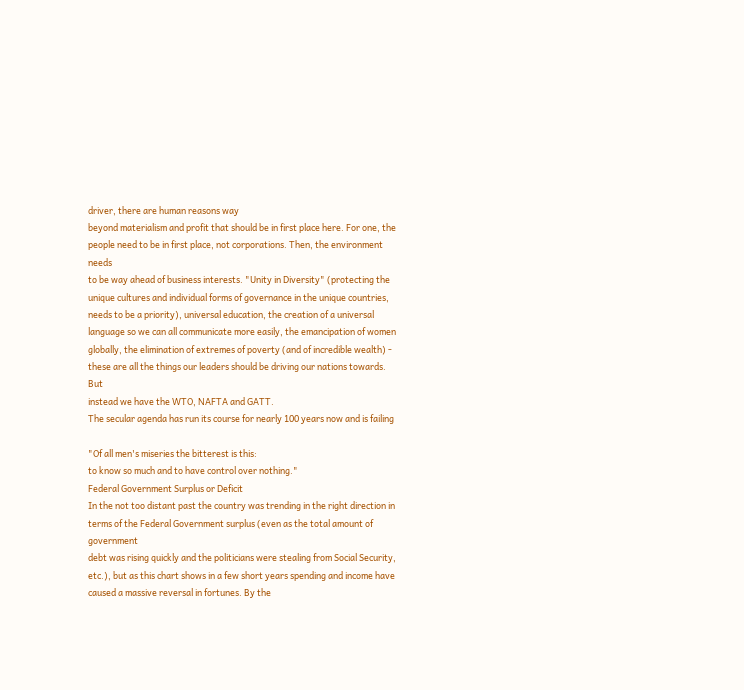driver, there are human reasons way
beyond materialism and profit that should be in first place here. For one, the
people need to be in first place, not corporations. Then, the environment needs
to be way ahead of business interests. "Unity in Diversity" (protecting the
unique cultures and individual forms of governance in the unique countries,
needs to be a priority), universal education, the creation of a universal
language so we can all communicate more easily, the emancipation of women
globally, the elimination of extremes of poverty (and of incredible wealth) -
these are all the things our leaders should be driving our nations towards. But
instead we have the WTO, NAFTA and GATT.
The secular agenda has run its course for nearly 100 years now and is failing

"Of all men's miseries the bitterest is this:
to know so much and to have control over nothing."
Federal Government Surplus or Deficit
In the not too distant past the country was trending in the right direction in
terms of the Federal Government surplus (even as the total amount of government
debt was rising quickly and the politicians were stealing from Social Security,
etc.), but as this chart shows in a few short years spending and income have
caused a massive reversal in fortunes. By the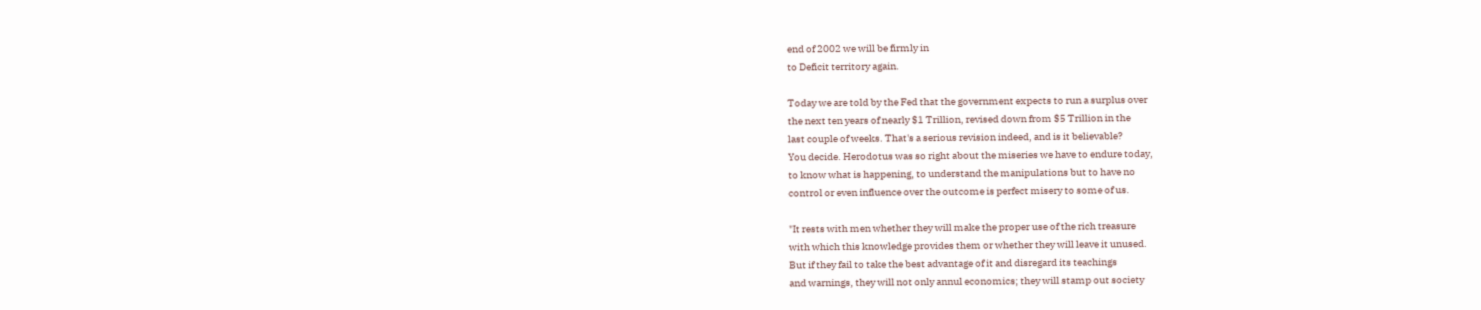end of 2002 we will be firmly in
to Deficit territory again.

Today we are told by the Fed that the government expects to run a surplus over
the next ten years of nearly $1 Trillion, revised down from $5 Trillion in the
last couple of weeks. That's a serious revision indeed, and is it believable?
You decide. Herodotus was so right about the miseries we have to endure today,
to know what is happening, to understand the manipulations but to have no
control or even influence over the outcome is perfect misery to some of us.

"It rests with men whether they will make the proper use of the rich treasure
with which this knowledge provides them or whether they will leave it unused.
But if they fail to take the best advantage of it and disregard its teachings
and warnings, they will not only annul economics; they will stamp out society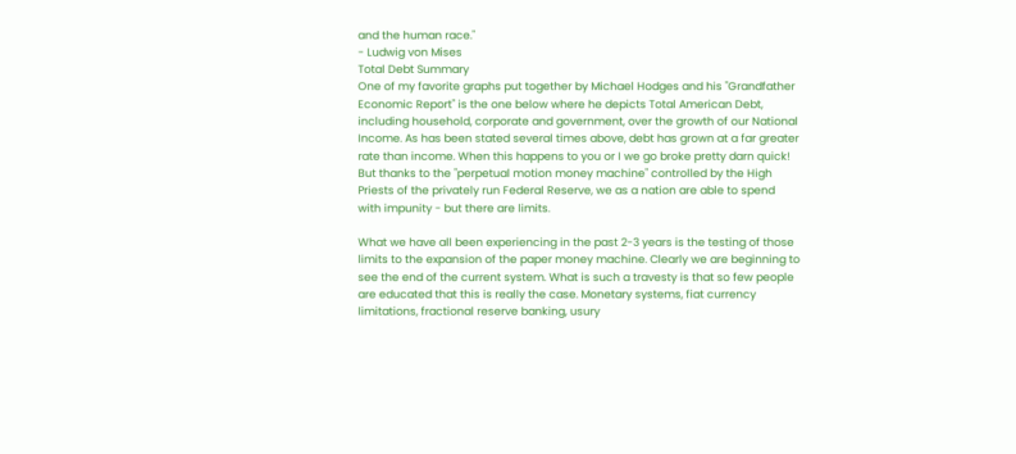and the human race."
- Ludwig von Mises
Total Debt Summary
One of my favorite graphs put together by Michael Hodges and his "Grandfather
Economic Report" is the one below where he depicts Total American Debt,
including household, corporate and government, over the growth of our National
Income. As has been stated several times above, debt has grown at a far greater
rate than income. When this happens to you or I we go broke pretty darn quick!
But thanks to the "perpetual motion money machine" controlled by the High
Priests of the privately run Federal Reserve, we as a nation are able to spend
with impunity - but there are limits.

What we have all been experiencing in the past 2-3 years is the testing of those
limits to the expansion of the paper money machine. Clearly we are beginning to
see the end of the current system. What is such a travesty is that so few people
are educated that this is really the case. Monetary systems, fiat currency
limitations, fractional reserve banking, usury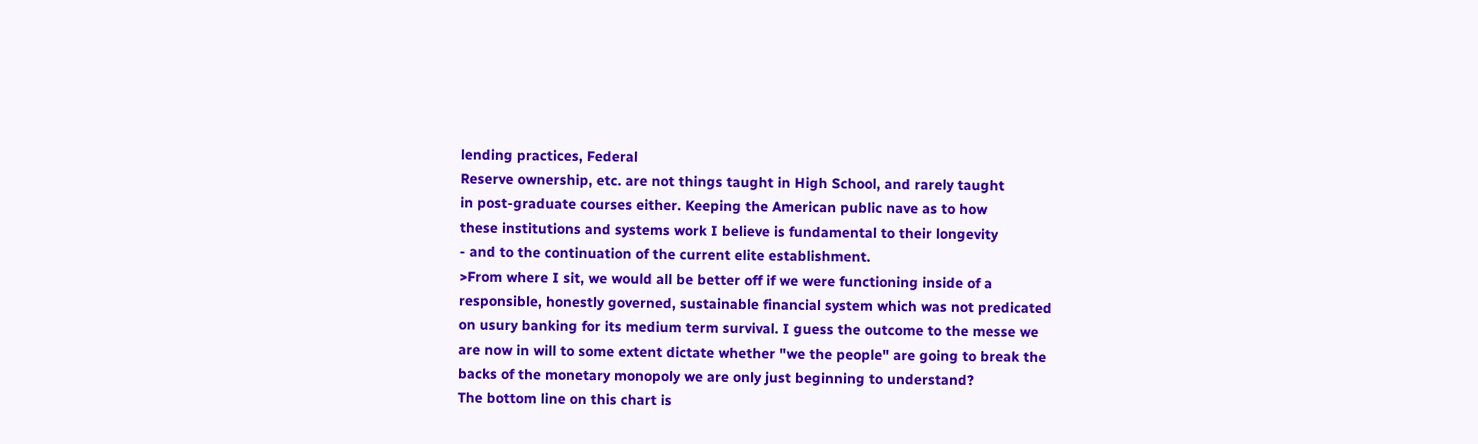lending practices, Federal
Reserve ownership, etc. are not things taught in High School, and rarely taught
in post-graduate courses either. Keeping the American public nave as to how
these institutions and systems work I believe is fundamental to their longevity
- and to the continuation of the current elite establishment.
>From where I sit, we would all be better off if we were functioning inside of a responsible, honestly governed, sustainable financial system which was not predicated on usury banking for its medium term survival. I guess the outcome to the messe we are now in will to some extent dictate whether "we the people" are going to break the backs of the monetary monopoly we are only just beginning to understand?
The bottom line on this chart is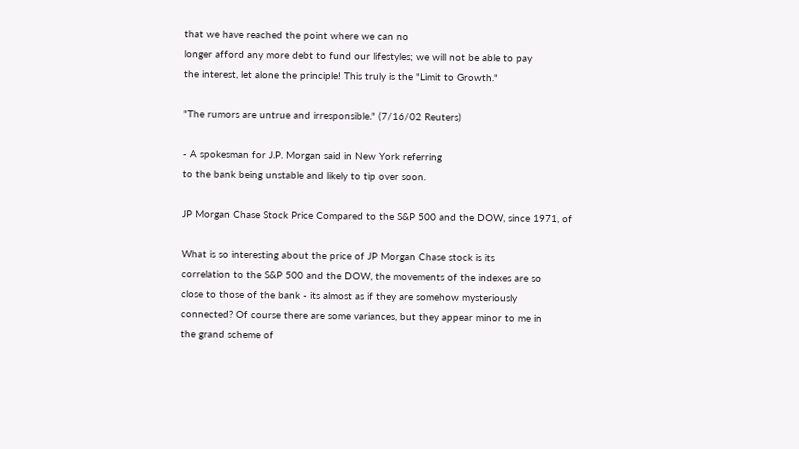that we have reached the point where we can no
longer afford any more debt to fund our lifestyles; we will not be able to pay
the interest, let alone the principle! This truly is the "Limit to Growth."

"The rumors are untrue and irresponsible." (7/16/02 Reuters)

- A spokesman for J.P. Morgan said in New York referring
to the bank being unstable and likely to tip over soon.

JP Morgan Chase Stock Price Compared to the S&P 500 and the DOW, since 1971, of

What is so interesting about the price of JP Morgan Chase stock is its
correlation to the S&P 500 and the DOW, the movements of the indexes are so
close to those of the bank - its almost as if they are somehow mysteriously
connected? Of course there are some variances, but they appear minor to me in
the grand scheme of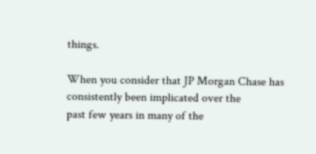things.

When you consider that JP Morgan Chase has consistently been implicated over the
past few years in many of the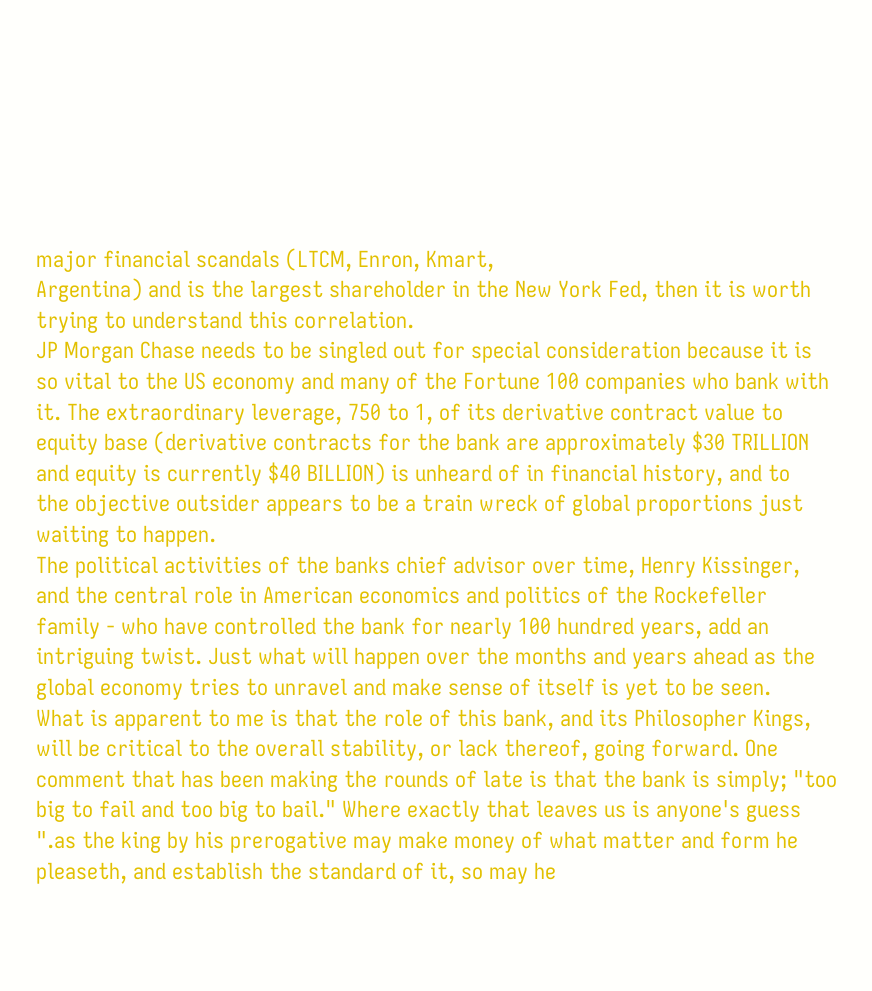major financial scandals (LTCM, Enron, Kmart,
Argentina) and is the largest shareholder in the New York Fed, then it is worth
trying to understand this correlation.
JP Morgan Chase needs to be singled out for special consideration because it is
so vital to the US economy and many of the Fortune 100 companies who bank with
it. The extraordinary leverage, 750 to 1, of its derivative contract value to
equity base (derivative contracts for the bank are approximately $30 TRILLION
and equity is currently $40 BILLION) is unheard of in financial history, and to
the objective outsider appears to be a train wreck of global proportions just
waiting to happen.
The political activities of the banks chief advisor over time, Henry Kissinger,
and the central role in American economics and politics of the Rockefeller
family - who have controlled the bank for nearly 100 hundred years, add an
intriguing twist. Just what will happen over the months and years ahead as the
global economy tries to unravel and make sense of itself is yet to be seen.
What is apparent to me is that the role of this bank, and its Philosopher Kings,
will be critical to the overall stability, or lack thereof, going forward. One
comment that has been making the rounds of late is that the bank is simply; "too
big to fail and too big to bail." Where exactly that leaves us is anyone's guess
".as the king by his prerogative may make money of what matter and form he
pleaseth, and establish the standard of it, so may he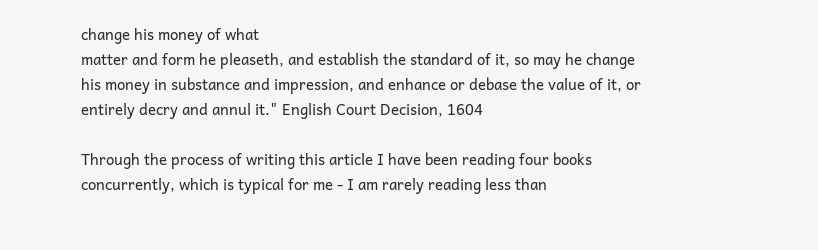change his money of what
matter and form he pleaseth, and establish the standard of it, so may he change
his money in substance and impression, and enhance or debase the value of it, or
entirely decry and annul it." English Court Decision, 1604

Through the process of writing this article I have been reading four books
concurrently, which is typical for me - I am rarely reading less than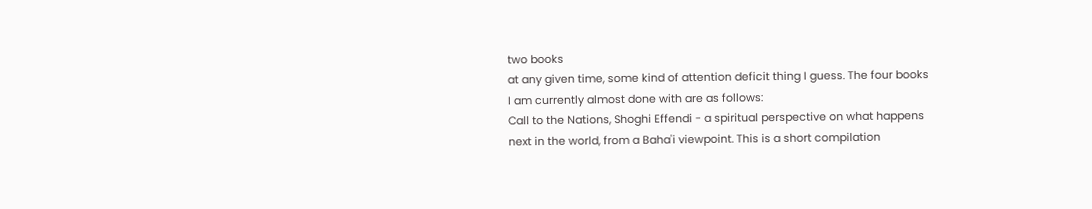two books
at any given time, some kind of attention deficit thing I guess. The four books
I am currently almost done with are as follows:
Call to the Nations, Shoghi Effendi - a spiritual perspective on what happens
next in the world, from a Baha'i viewpoint. This is a short compilation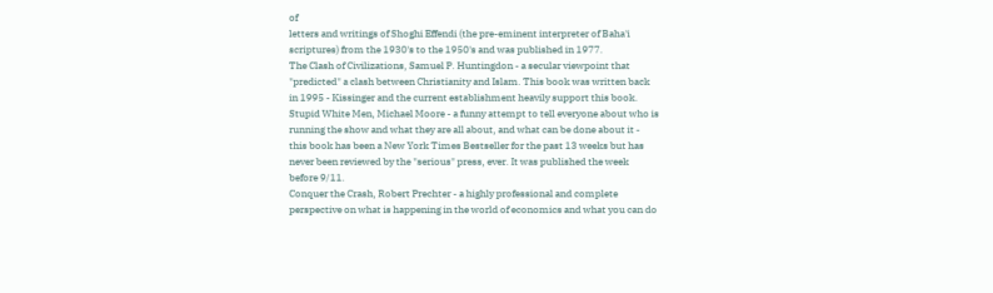of
letters and writings of Shoghi Effendi (the pre-eminent interpreter of Baha'i
scriptures) from the 1930's to the 1950's and was published in 1977.
The Clash of Civilizations, Samuel P. Huntingdon - a secular viewpoint that
"predicted" a clash between Christianity and Islam. This book was written back
in 1995 - Kissinger and the current establishment heavily support this book.
Stupid White Men, Michael Moore - a funny attempt to tell everyone about who is
running the show and what they are all about, and what can be done about it -
this book has been a New York Times Bestseller for the past 13 weeks but has
never been reviewed by the "serious" press, ever. It was published the week
before 9/11.
Conquer the Crash, Robert Prechter - a highly professional and complete
perspective on what is happening in the world of economics and what you can do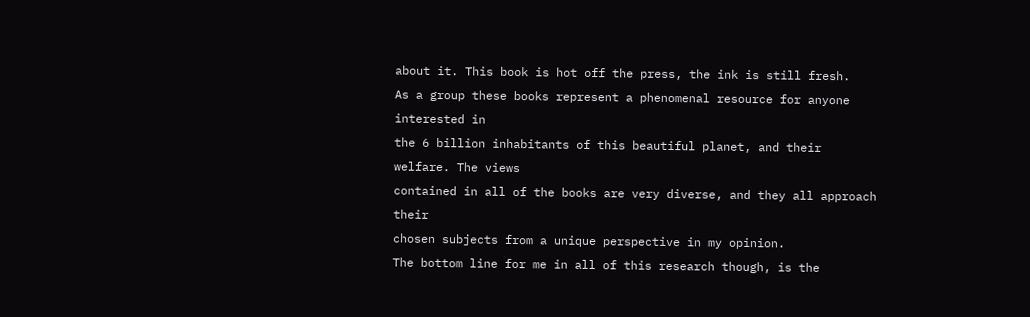about it. This book is hot off the press, the ink is still fresh.
As a group these books represent a phenomenal resource for anyone interested in
the 6 billion inhabitants of this beautiful planet, and their welfare. The views
contained in all of the books are very diverse, and they all approach their
chosen subjects from a unique perspective in my opinion.
The bottom line for me in all of this research though, is the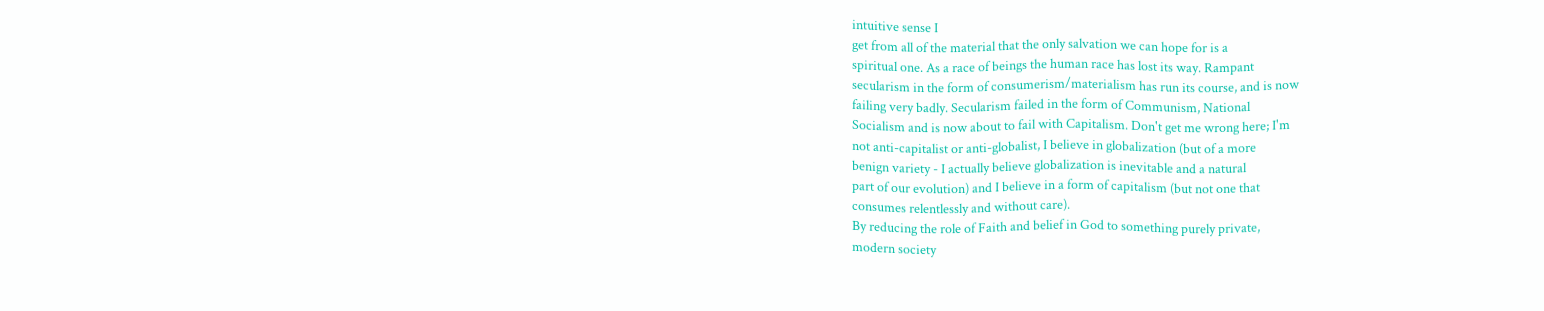intuitive sense I
get from all of the material that the only salvation we can hope for is a
spiritual one. As a race of beings the human race has lost its way. Rampant
secularism in the form of consumerism/materialism has run its course, and is now
failing very badly. Secularism failed in the form of Communism, National
Socialism and is now about to fail with Capitalism. Don't get me wrong here; I'm
not anti-capitalist or anti-globalist, I believe in globalization (but of a more
benign variety - I actually believe globalization is inevitable and a natural
part of our evolution) and I believe in a form of capitalism (but not one that
consumes relentlessly and without care).
By reducing the role of Faith and belief in God to something purely private,
modern society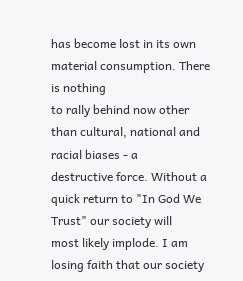has become lost in its own material consumption. There is nothing
to rally behind now other than cultural, national and racial biases - a
destructive force. Without a quick return to "In God We Trust" our society will
most likely implode. I am losing faith that our society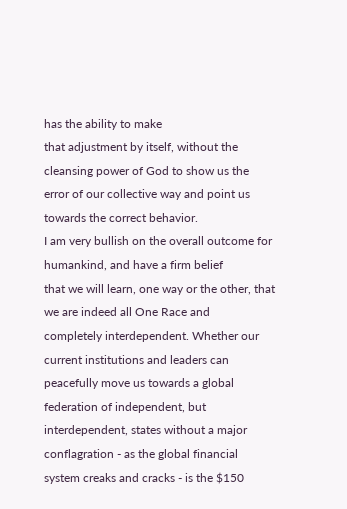has the ability to make
that adjustment by itself, without the cleansing power of God to show us the
error of our collective way and point us towards the correct behavior.
I am very bullish on the overall outcome for humankind, and have a firm belief
that we will learn, one way or the other, that we are indeed all One Race and
completely interdependent. Whether our current institutions and leaders can
peacefully move us towards a global federation of independent, but
interdependent, states without a major conflagration - as the global financial
system creaks and cracks - is the $150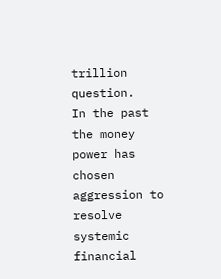trillion question.
In the past the money power has chosen aggression to resolve systemic financial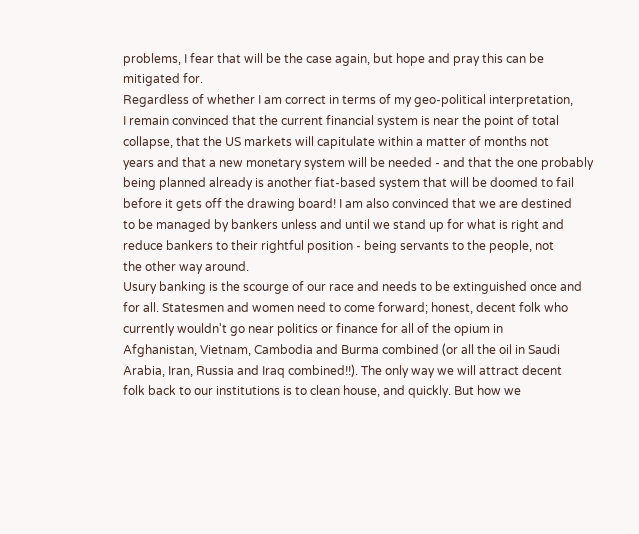problems, I fear that will be the case again, but hope and pray this can be
mitigated for.
Regardless of whether I am correct in terms of my geo-political interpretation,
I remain convinced that the current financial system is near the point of total
collapse, that the US markets will capitulate within a matter of months not
years and that a new monetary system will be needed - and that the one probably
being planned already is another fiat-based system that will be doomed to fail
before it gets off the drawing board! I am also convinced that we are destined
to be managed by bankers unless and until we stand up for what is right and
reduce bankers to their rightful position - being servants to the people, not
the other way around.
Usury banking is the scourge of our race and needs to be extinguished once and
for all. Statesmen and women need to come forward; honest, decent folk who
currently wouldn't go near politics or finance for all of the opium in
Afghanistan, Vietnam, Cambodia and Burma combined (or all the oil in Saudi
Arabia, Iran, Russia and Iraq combined!!). The only way we will attract decent
folk back to our institutions is to clean house, and quickly. But how we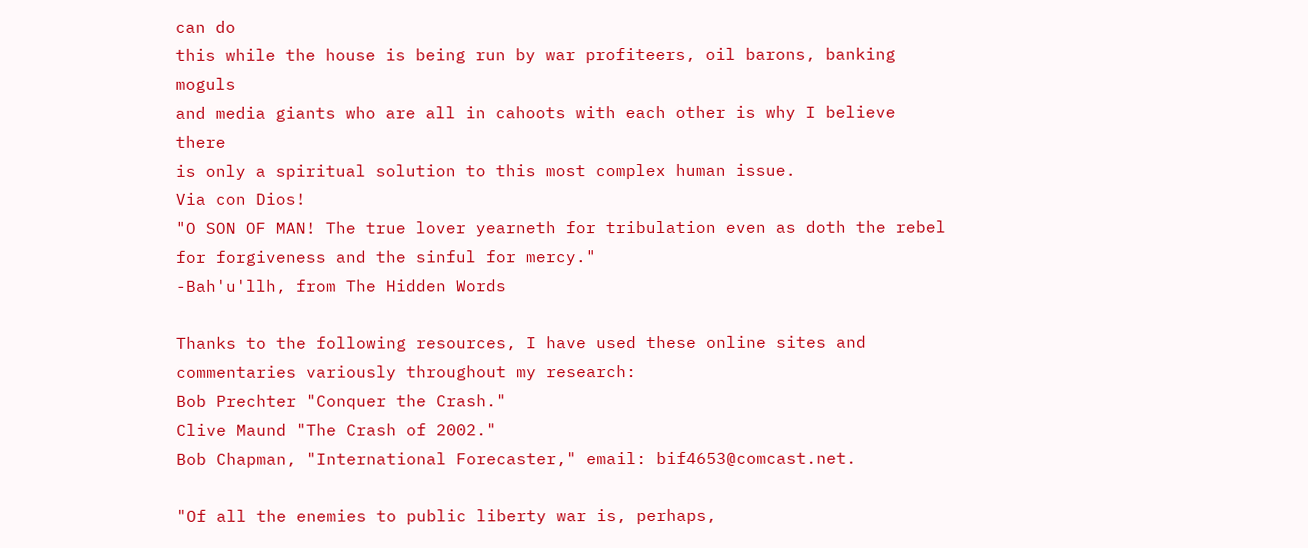can do
this while the house is being run by war profiteers, oil barons, banking moguls
and media giants who are all in cahoots with each other is why I believe there
is only a spiritual solution to this most complex human issue.
Via con Dios!
"O SON OF MAN! The true lover yearneth for tribulation even as doth the rebel
for forgiveness and the sinful for mercy."
-Bah'u'llh, from The Hidden Words

Thanks to the following resources, I have used these online sites and
commentaries variously throughout my research:
Bob Prechter "Conquer the Crash."
Clive Maund "The Crash of 2002."
Bob Chapman, "International Forecaster," email: bif4653@comcast.net.

"Of all the enemies to public liberty war is, perhaps,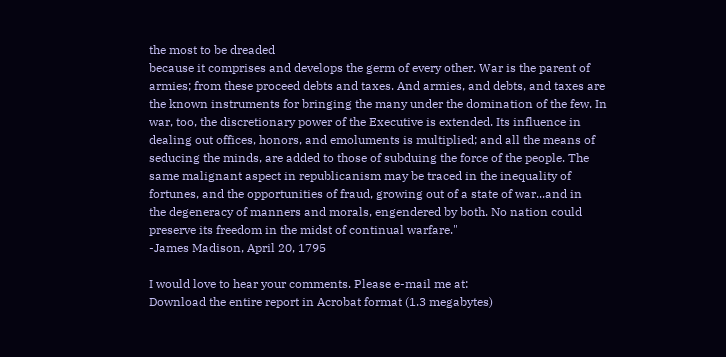the most to be dreaded
because it comprises and develops the germ of every other. War is the parent of
armies; from these proceed debts and taxes. And armies, and debts, and taxes are
the known instruments for bringing the many under the domination of the few. In
war, too, the discretionary power of the Executive is extended. Its influence in
dealing out offices, honors, and emoluments is multiplied; and all the means of
seducing the minds, are added to those of subduing the force of the people. The
same malignant aspect in republicanism may be traced in the inequality of
fortunes, and the opportunities of fraud, growing out of a state of war...and in
the degeneracy of manners and morals, engendered by both. No nation could
preserve its freedom in the midst of continual warfare."
-James Madison, April 20, 1795

I would love to hear your comments. Please e-mail me at:
Download the entire report in Acrobat format (1.3 megabytes)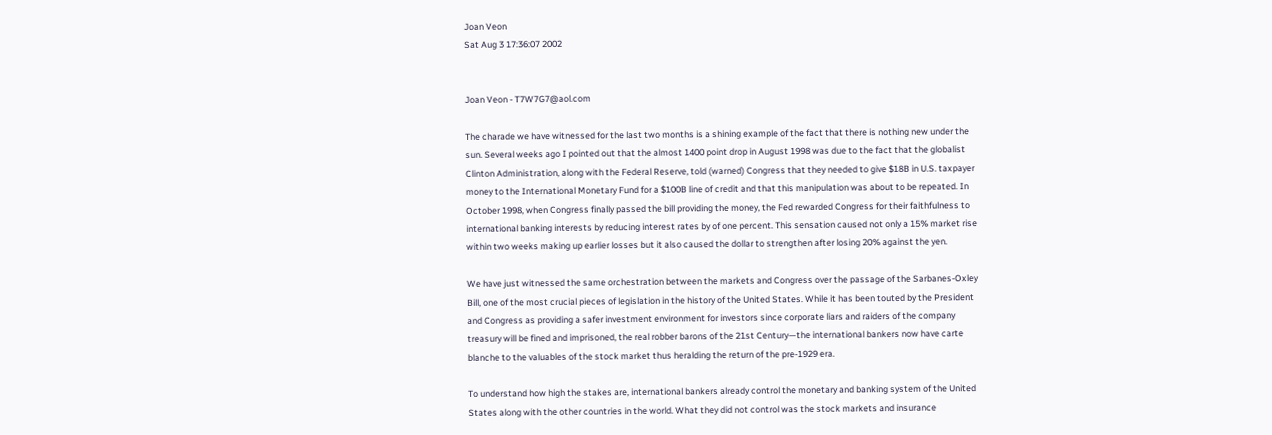Joan Veon
Sat Aug 3 17:36:07 2002


Joan Veon - T7W7G7@aol.com

The charade we have witnessed for the last two months is a shining example of the fact that there is nothing new under the sun. Several weeks ago I pointed out that the almost 1400 point drop in August 1998 was due to the fact that the globalist Clinton Administration, along with the Federal Reserve, told (warned) Congress that they needed to give $18B in U.S. taxpayer money to the International Monetary Fund for a $100B line of credit and that this manipulation was about to be repeated. In October 1998, when Congress finally passed the bill providing the money, the Fed rewarded Congress for their faithfulness to international banking interests by reducing interest rates by of one percent. This sensation caused not only a 15% market rise within two weeks making up earlier losses but it also caused the dollar to strengthen after losing 20% against the yen.

We have just witnessed the same orchestration between the markets and Congress over the passage of the Sarbanes-Oxley Bill, one of the most crucial pieces of legislation in the history of the United States. While it has been touted by the President and Congress as providing a safer investment environment for investors since corporate liars and raiders of the company treasury will be fined and imprisoned, the real robber barons of the 21st Century—the international bankers now have carte blanche to the valuables of the stock market thus heralding the return of the pre-1929 era.

To understand how high the stakes are, international bankers already control the monetary and banking system of the United States along with the other countries in the world. What they did not control was the stock markets and insurance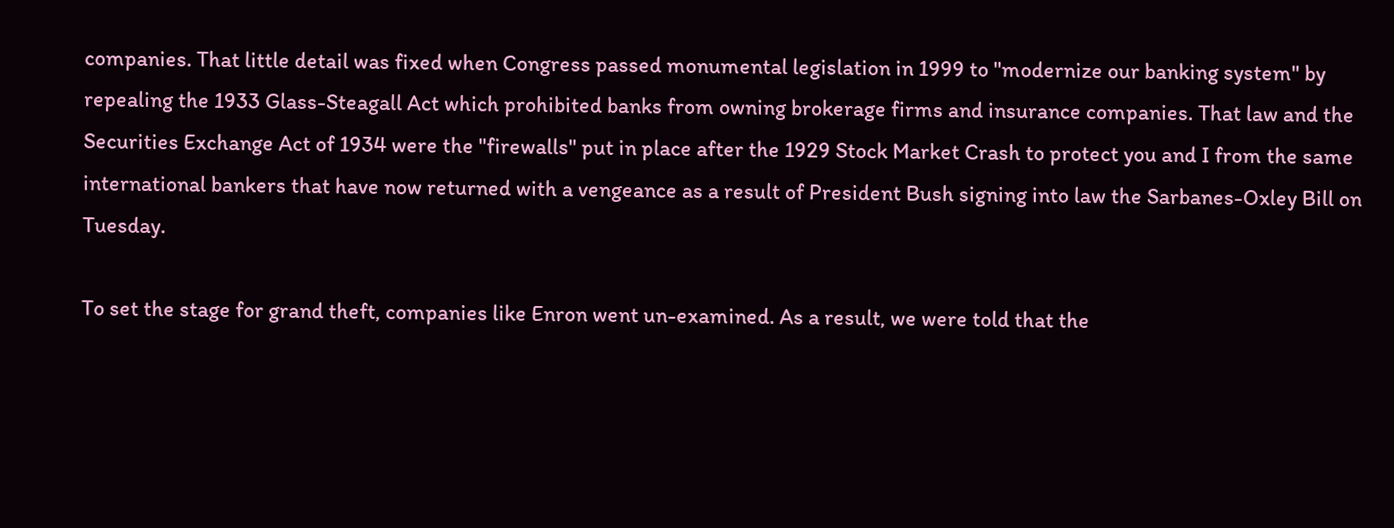companies. That little detail was fixed when Congress passed monumental legislation in 1999 to "modernize our banking system" by repealing the 1933 Glass-Steagall Act which prohibited banks from owning brokerage firms and insurance companies. That law and the Securities Exchange Act of 1934 were the "firewalls" put in place after the 1929 Stock Market Crash to protect you and I from the same international bankers that have now returned with a vengeance as a result of President Bush signing into law the Sarbanes-Oxley Bill on Tuesday.

To set the stage for grand theft, companies like Enron went un-examined. As a result, we were told that the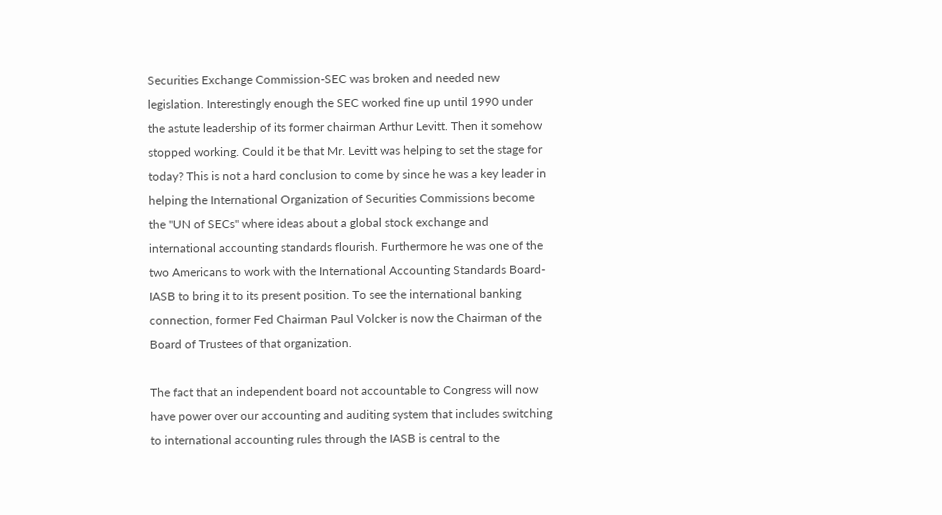Securities Exchange Commission-SEC was broken and needed new legislation. Interestingly enough the SEC worked fine up until 1990 under the astute leadership of its former chairman Arthur Levitt. Then it somehow stopped working. Could it be that Mr. Levitt was helping to set the stage for today? This is not a hard conclusion to come by since he was a key leader in helping the International Organization of Securities Commissions become the "UN of SECs" where ideas about a global stock exchange and international accounting standards flourish. Furthermore he was one of the two Americans to work with the International Accounting Standards Board-IASB to bring it to its present position. To see the international banking connection, former Fed Chairman Paul Volcker is now the Chairman of the Board of Trustees of that organization.

The fact that an independent board not accountable to Congress will now have power over our accounting and auditing system that includes switching to international accounting rules through the IASB is central to the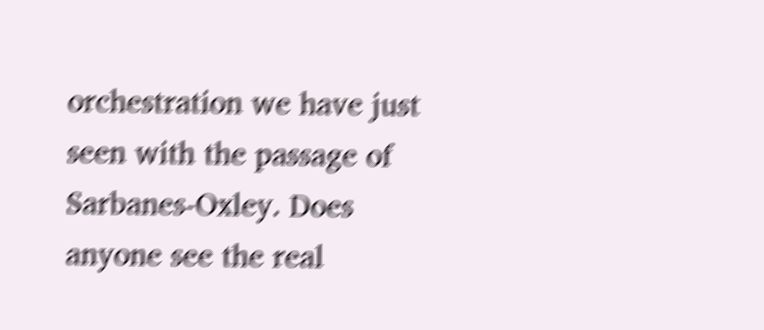orchestration we have just seen with the passage of Sarbanes-Oxley. Does anyone see the real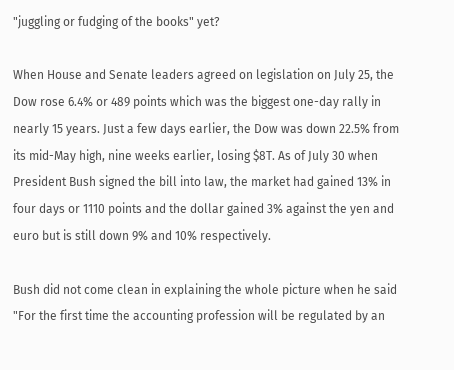"juggling or fudging of the books" yet?

When House and Senate leaders agreed on legislation on July 25, the Dow rose 6.4% or 489 points which was the biggest one-day rally in nearly 15 years. Just a few days earlier, the Dow was down 22.5% from its mid-May high, nine weeks earlier, losing $8T. As of July 30 when President Bush signed the bill into law, the market had gained 13% in four days or 1110 points and the dollar gained 3% against the yen and euro but is still down 9% and 10% respectively.

Bush did not come clean in explaining the whole picture when he said "For the first time the accounting profession will be regulated by an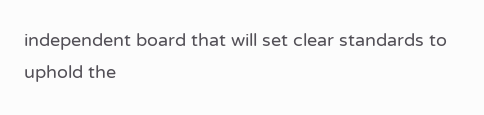independent board that will set clear standards to uphold the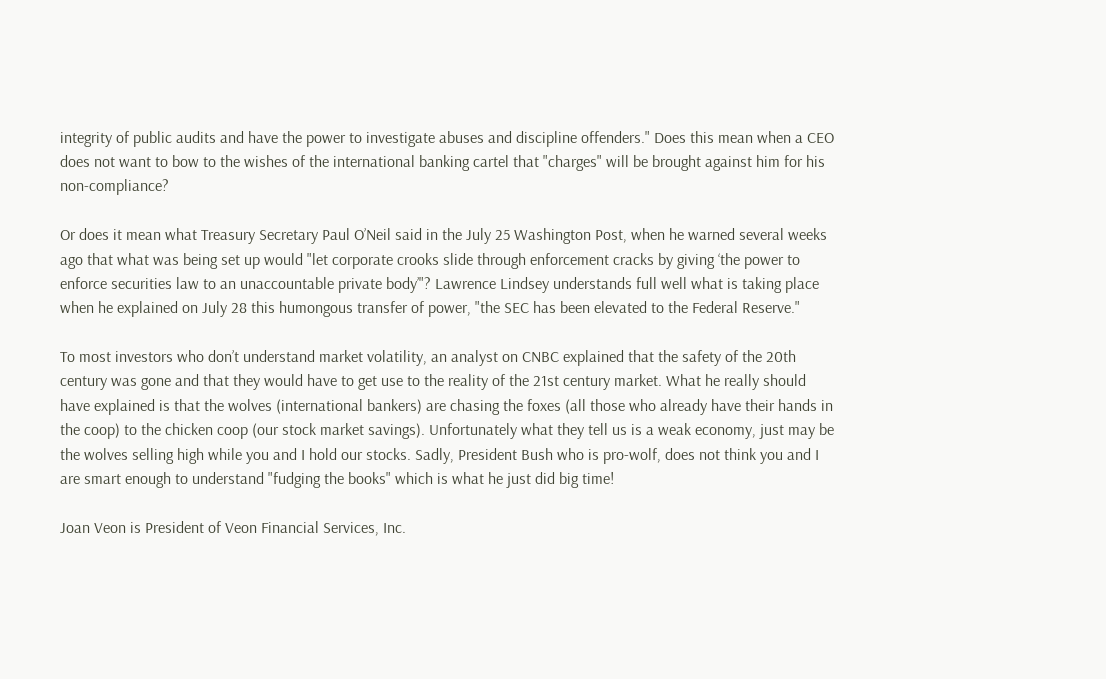integrity of public audits and have the power to investigate abuses and discipline offenders." Does this mean when a CEO does not want to bow to the wishes of the international banking cartel that "charges" will be brought against him for his non-compliance?

Or does it mean what Treasury Secretary Paul O’Neil said in the July 25 Washington Post, when he warned several weeks ago that what was being set up would "let corporate crooks slide through enforcement cracks by giving ‘the power to enforce securities law to an unaccountable private body’"? Lawrence Lindsey understands full well what is taking place when he explained on July 28 this humongous transfer of power, "the SEC has been elevated to the Federal Reserve."

To most investors who don’t understand market volatility, an analyst on CNBC explained that the safety of the 20th century was gone and that they would have to get use to the reality of the 21st century market. What he really should have explained is that the wolves (international bankers) are chasing the foxes (all those who already have their hands in the coop) to the chicken coop (our stock market savings). Unfortunately what they tell us is a weak economy, just may be the wolves selling high while you and I hold our stocks. Sadly, President Bush who is pro-wolf, does not think you and I are smart enough to understand "fudging the books" which is what he just did big time!

Joan Veon is President of Veon Financial Services, Inc.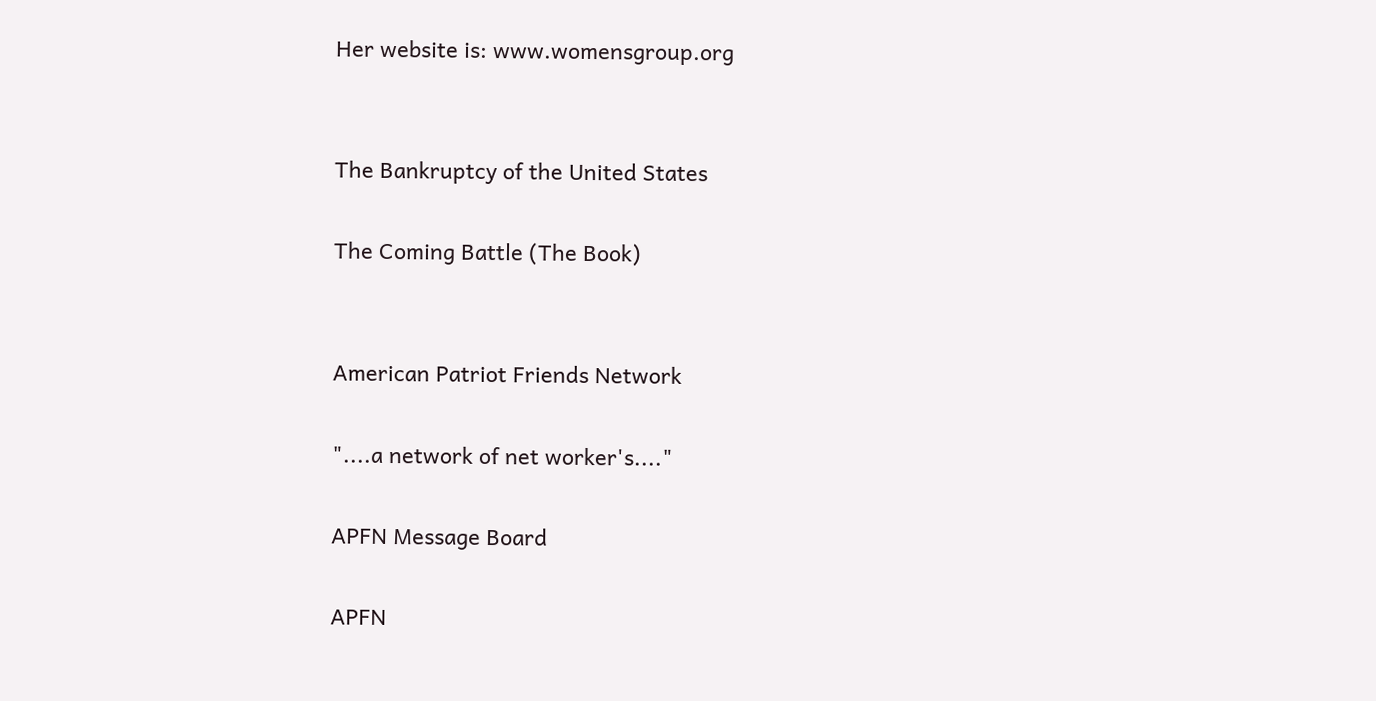Her website is: www.womensgroup.org


The Bankruptcy of the United States

The Coming Battle (The Book)


American Patriot Friends Network

"....a network of net worker's...."

APFN Message Board

APFN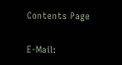Contents Page

E-Mail: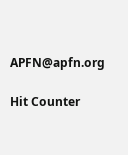APFN@apfn.org

Hit Counter